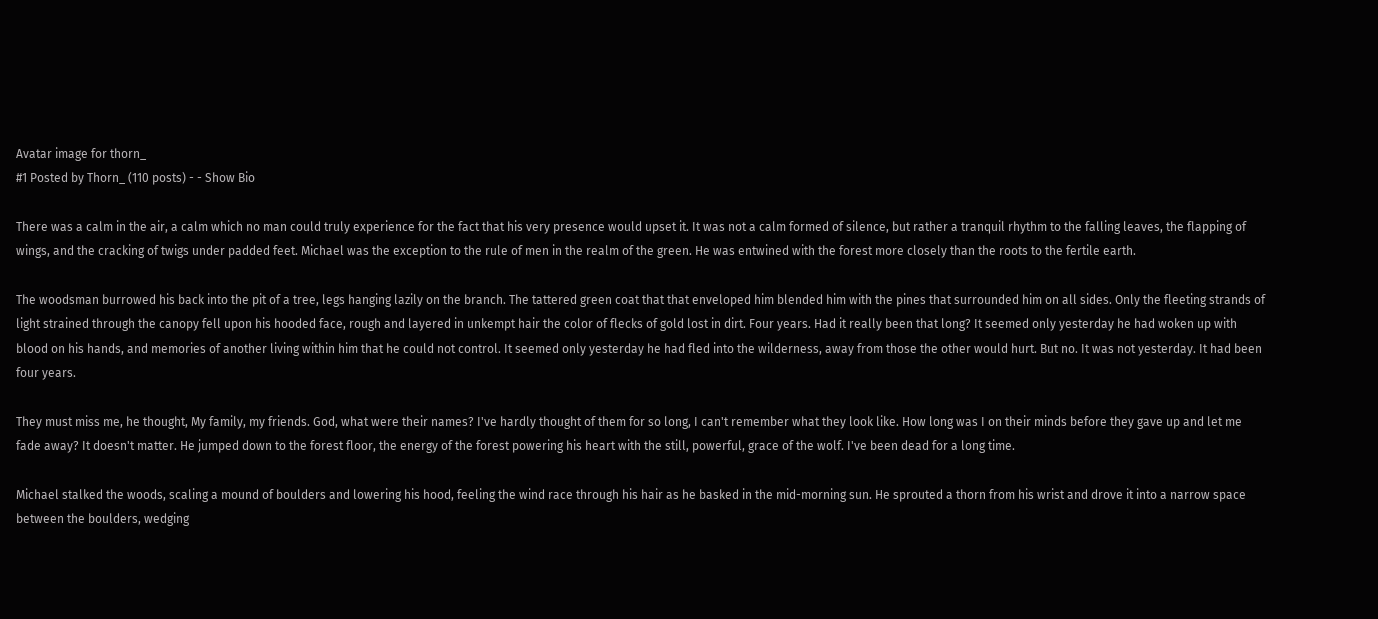Avatar image for thorn_
#1 Posted by Thorn_ (110 posts) - - Show Bio

There was a calm in the air, a calm which no man could truly experience for the fact that his very presence would upset it. It was not a calm formed of silence, but rather a tranquil rhythm to the falling leaves, the flapping of wings, and the cracking of twigs under padded feet. Michael was the exception to the rule of men in the realm of the green. He was entwined with the forest more closely than the roots to the fertile earth.

The woodsman burrowed his back into the pit of a tree, legs hanging lazily on the branch. The tattered green coat that that enveloped him blended him with the pines that surrounded him on all sides. Only the fleeting strands of light strained through the canopy fell upon his hooded face, rough and layered in unkempt hair the color of flecks of gold lost in dirt. Four years. Had it really been that long? It seemed only yesterday he had woken up with blood on his hands, and memories of another living within him that he could not control. It seemed only yesterday he had fled into the wilderness, away from those the other would hurt. But no. It was not yesterday. It had been four years.

They must miss me, he thought, My family, my friends. God, what were their names? I've hardly thought of them for so long, I can't remember what they look like. How long was I on their minds before they gave up and let me fade away? It doesn't matter. He jumped down to the forest floor, the energy of the forest powering his heart with the still, powerful, grace of the wolf. I've been dead for a long time.

Michael stalked the woods, scaling a mound of boulders and lowering his hood, feeling the wind race through his hair as he basked in the mid-morning sun. He sprouted a thorn from his wrist and drove it into a narrow space between the boulders, wedging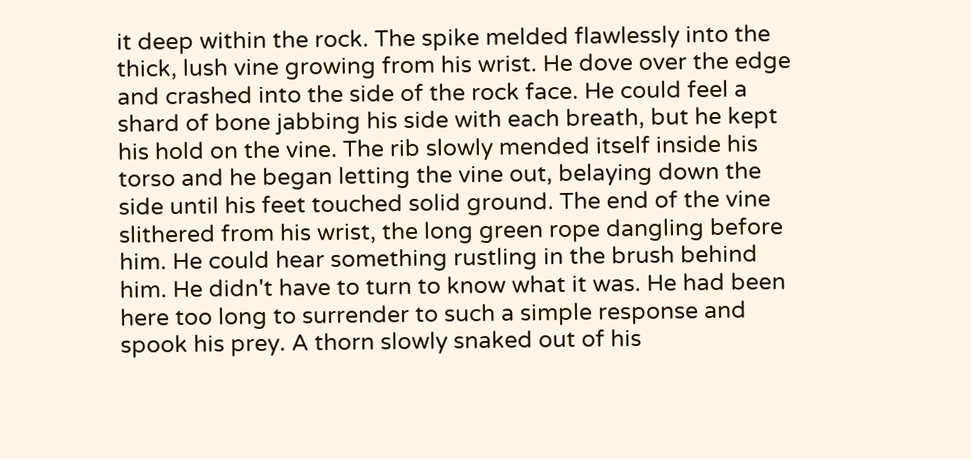it deep within the rock. The spike melded flawlessly into the thick, lush vine growing from his wrist. He dove over the edge and crashed into the side of the rock face. He could feel a shard of bone jabbing his side with each breath, but he kept his hold on the vine. The rib slowly mended itself inside his torso and he began letting the vine out, belaying down the side until his feet touched solid ground. The end of the vine slithered from his wrist, the long green rope dangling before him. He could hear something rustling in the brush behind him. He didn't have to turn to know what it was. He had been here too long to surrender to such a simple response and spook his prey. A thorn slowly snaked out of his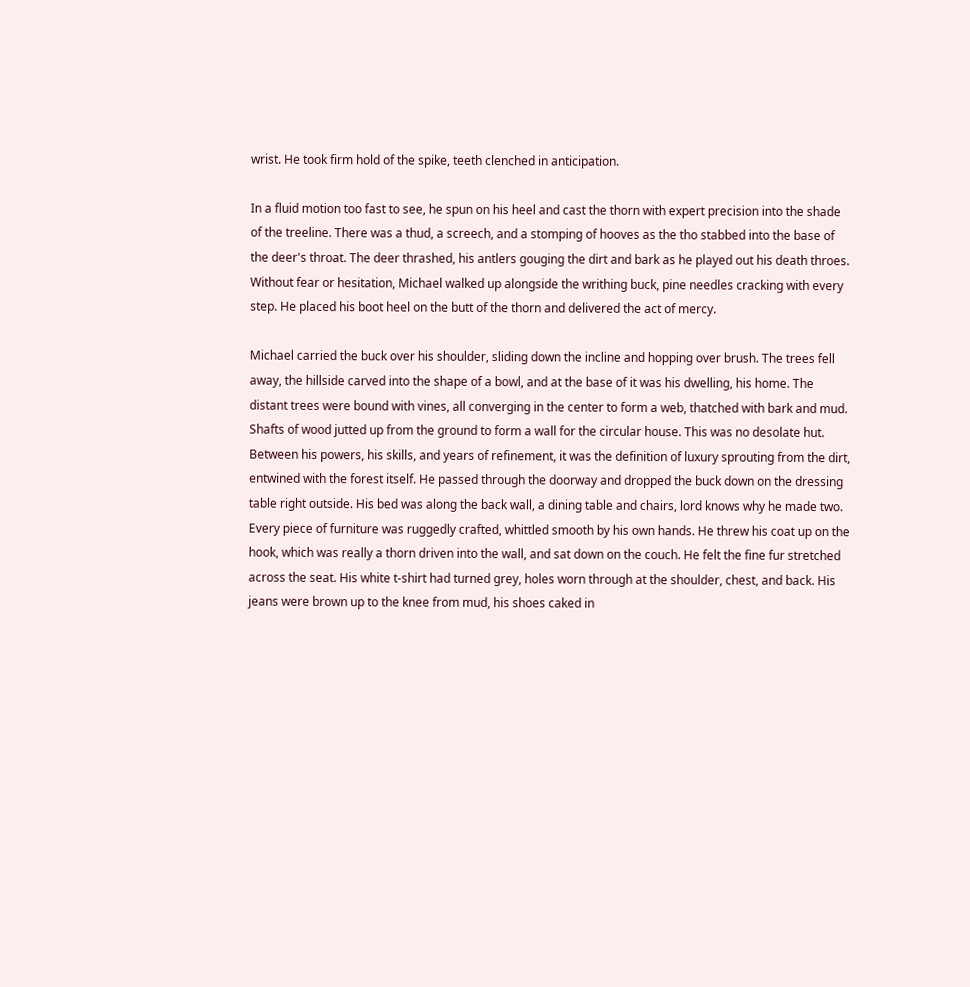wrist. He took firm hold of the spike, teeth clenched in anticipation.

In a fluid motion too fast to see, he spun on his heel and cast the thorn with expert precision into the shade of the treeline. There was a thud, a screech, and a stomping of hooves as the tho stabbed into the base of the deer's throat. The deer thrashed, his antlers gouging the dirt and bark as he played out his death throes. Without fear or hesitation, Michael walked up alongside the writhing buck, pine needles cracking with every step. He placed his boot heel on the butt of the thorn and delivered the act of mercy.

Michael carried the buck over his shoulder, sliding down the incline and hopping over brush. The trees fell away, the hillside carved into the shape of a bowl, and at the base of it was his dwelling, his home. The distant trees were bound with vines, all converging in the center to form a web, thatched with bark and mud. Shafts of wood jutted up from the ground to form a wall for the circular house. This was no desolate hut. Between his powers, his skills, and years of refinement, it was the definition of luxury sprouting from the dirt, entwined with the forest itself. He passed through the doorway and dropped the buck down on the dressing table right outside. His bed was along the back wall, a dining table and chairs, lord knows why he made two. Every piece of furniture was ruggedly crafted, whittled smooth by his own hands. He threw his coat up on the hook, which was really a thorn driven into the wall, and sat down on the couch. He felt the fine fur stretched across the seat. His white t-shirt had turned grey, holes worn through at the shoulder, chest, and back. His jeans were brown up to the knee from mud, his shoes caked in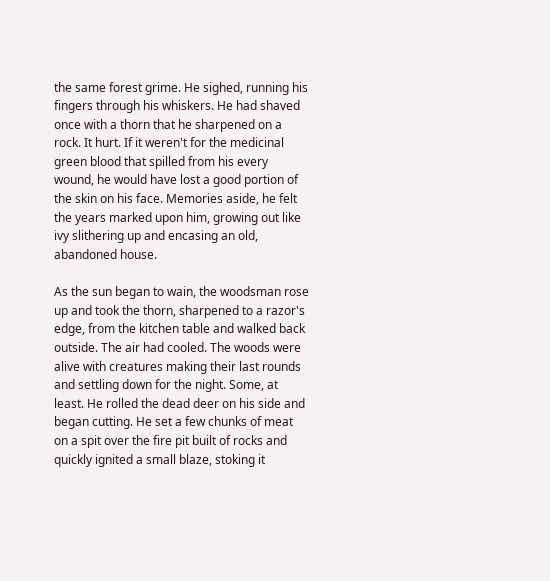the same forest grime. He sighed, running his fingers through his whiskers. He had shaved once with a thorn that he sharpened on a rock. It hurt. If it weren't for the medicinal green blood that spilled from his every wound, he would have lost a good portion of the skin on his face. Memories aside, he felt the years marked upon him, growing out like ivy slithering up and encasing an old, abandoned house.

As the sun began to wain, the woodsman rose up and took the thorn, sharpened to a razor's edge, from the kitchen table and walked back outside. The air had cooled. The woods were alive with creatures making their last rounds and settling down for the night. Some, at least. He rolled the dead deer on his side and began cutting. He set a few chunks of meat on a spit over the fire pit built of rocks and quickly ignited a small blaze, stoking it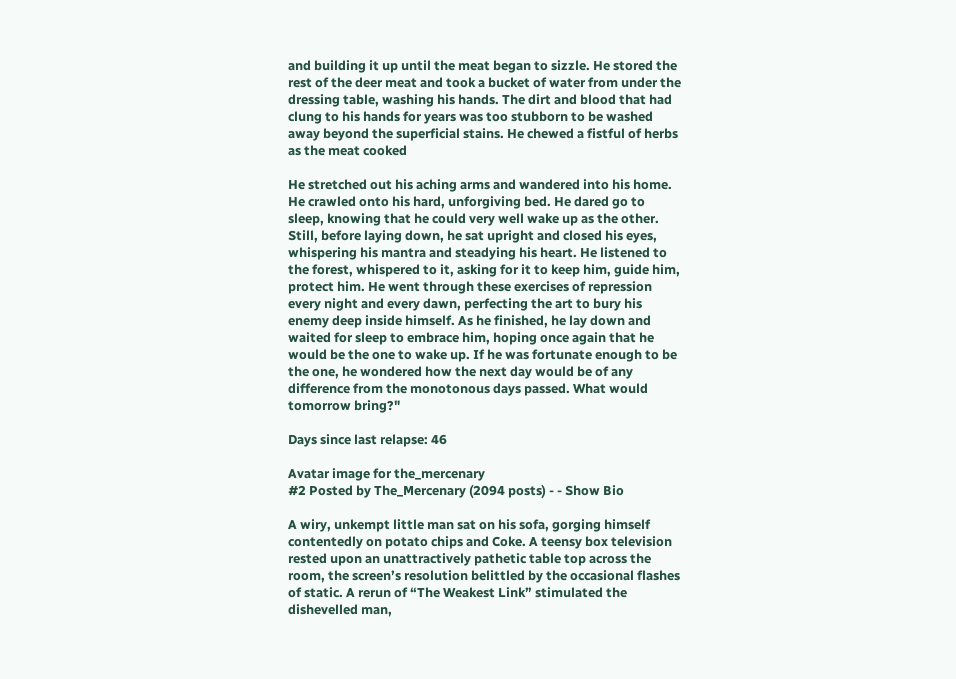and building it up until the meat began to sizzle. He stored the rest of the deer meat and took a bucket of water from under the dressing table, washing his hands. The dirt and blood that had clung to his hands for years was too stubborn to be washed away beyond the superficial stains. He chewed a fistful of herbs as the meat cooked

He stretched out his aching arms and wandered into his home. He crawled onto his hard, unforgiving bed. He dared go to sleep, knowing that he could very well wake up as the other. Still, before laying down, he sat upright and closed his eyes, whispering his mantra and steadying his heart. He listened to the forest, whispered to it, asking for it to keep him, guide him, protect him. He went through these exercises of repression every night and every dawn, perfecting the art to bury his enemy deep inside himself. As he finished, he lay down and waited for sleep to embrace him, hoping once again that he would be the one to wake up. If he was fortunate enough to be the one, he wondered how the next day would be of any difference from the monotonous days passed. What would tomorrow bring?"

Days since last relapse: 46

Avatar image for the_mercenary
#2 Posted by The_Mercenary (2094 posts) - - Show Bio

A wiry, unkempt little man sat on his sofa, gorging himself contentedly on potato chips and Coke. A teensy box television rested upon an unattractively pathetic table top across the room, the screen’s resolution belittled by the occasional flashes of static. A rerun of “The Weakest Link” stimulated the dishevelled man,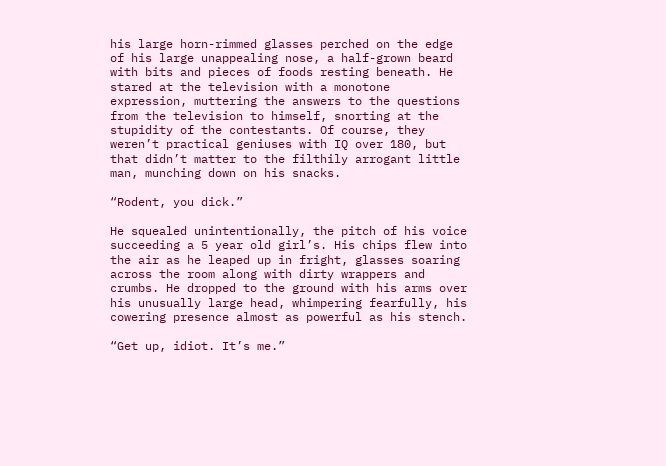his large horn-rimmed glasses perched on the edge of his large unappealing nose, a half-grown beard with bits and pieces of foods resting beneath. He stared at the television with a monotone expression, muttering the answers to the questions from the television to himself, snorting at the stupidity of the contestants. Of course, they weren’t practical geniuses with IQ over 180, but that didn’t matter to the filthily arrogant little man, munching down on his snacks.

“Rodent, you dick.”

He squealed unintentionally, the pitch of his voice succeeding a 5 year old girl’s. His chips flew into the air as he leaped up in fright, glasses soaring across the room along with dirty wrappers and crumbs. He dropped to the ground with his arms over his unusually large head, whimpering fearfully, his cowering presence almost as powerful as his stench.

“Get up, idiot. It’s me.”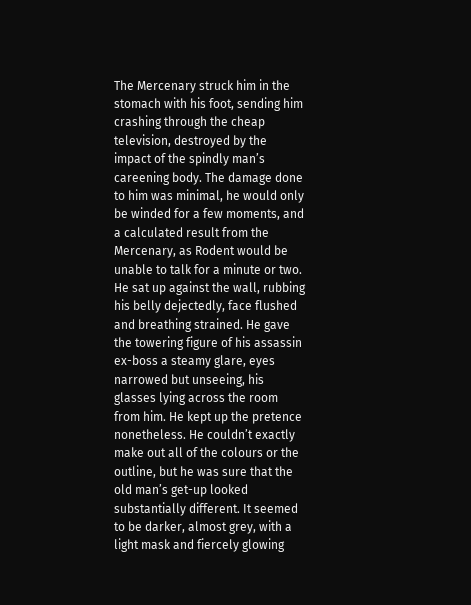The Mercenary struck him in the stomach with his foot, sending him crashing through the cheap television, destroyed by the impact of the spindly man’s careening body. The damage done to him was minimal, he would only be winded for a few moments, and a calculated result from the Mercenary, as Rodent would be unable to talk for a minute or two. He sat up against the wall, rubbing his belly dejectedly, face flushed and breathing strained. He gave the towering figure of his assassin ex-boss a steamy glare, eyes narrowed but unseeing, his glasses lying across the room from him. He kept up the pretence nonetheless. He couldn’t exactly make out all of the colours or the outline, but he was sure that the old man’s get-up looked substantially different. It seemed to be darker, almost grey, with a light mask and fiercely glowing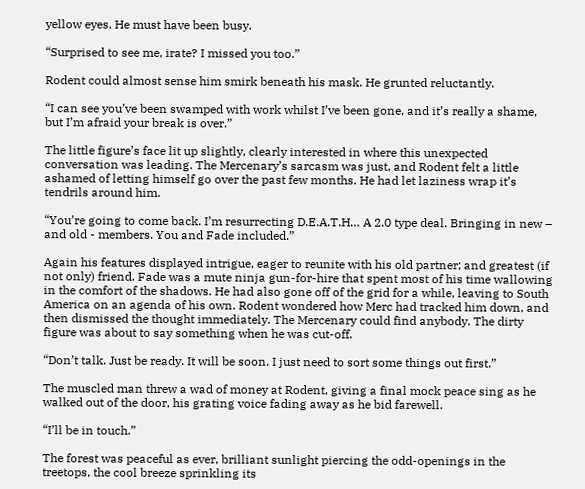yellow eyes. He must have been busy.

“Surprised to see me, irate? I missed you too.”

Rodent could almost sense him smirk beneath his mask. He grunted reluctantly.

“I can see you’ve been swamped with work whilst I’ve been gone, and it’s really a shame, but I’m afraid your break is over.”

The little figure’s face lit up slightly, clearly interested in where this unexpected conversation was leading. The Mercenary’s sarcasm was just, and Rodent felt a little ashamed of letting himself go over the past few months. He had let laziness wrap it’s tendrils around him.

“You’re going to come back. I’m resurrecting D.E.A.T.H… A 2.0 type deal. Bringing in new – and old - members. You and Fade included.”

Again his features displayed intrigue, eager to reunite with his old partner; and greatest (if not only) friend. Fade was a mute ninja gun-for-hire that spent most of his time wallowing in the comfort of the shadows. He had also gone off of the grid for a while, leaving to South America on an agenda of his own. Rodent wondered how Merc had tracked him down, and then dismissed the thought immediately. The Mercenary could find anybody. The dirty figure was about to say something when he was cut-off.

“Don’t talk. Just be ready. It will be soon. I just need to sort some things out first.”

The muscled man threw a wad of money at Rodent, giving a final mock peace sing as he walked out of the door, his grating voice fading away as he bid farewell.

“I’ll be in touch.”

The forest was peaceful as ever, brilliant sunlight piercing the odd-openings in the treetops, the cool breeze sprinkling its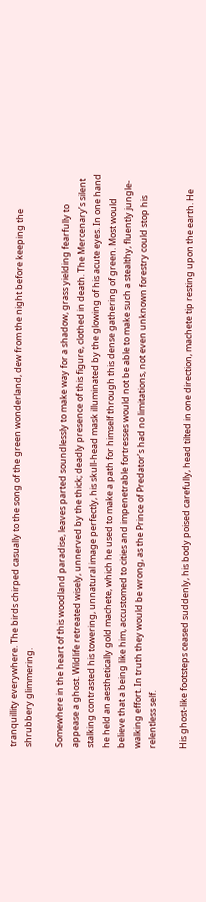tranquillity everywhere. The birds chirped casually to the song of the green wonderland, dew from the night before keeping the shrubbery glimmering.

Somewhere in the heart of this woodland paradise, leaves parted soundlessly to make way for a shadow, grass yielding fearfully to appease a ghost. Wildlife retreated wisely, unnerved by the thick; deadly presence of this figure, clothed in death. The Mercenary’s silent stalking contrasted his towering, unnatural image perfectly, his skull-head mask illuminated by the glowing of his acute eyes. In one hand he held an aesthetically gold machete, which he used to make a path for himself through this dense gathering of green. Most would believe that a being like him, accustomed to cities and impenetrable fortresses would not be able to make such a stealthy, fluently jungle-walking effort. In truth they would be wrong, as the Prince of Predator’s had no limitations, not even unknown forestry could stop his relentless self.

His ghost-like footsteps ceased suddenly, his body poised carefully, head tilted in one direction, machete tip resting upon the earth. He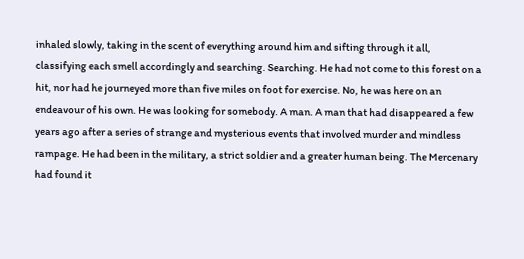inhaled slowly, taking in the scent of everything around him and sifting through it all, classifying each smell accordingly and searching. Searching. He had not come to this forest on a hit, nor had he journeyed more than five miles on foot for exercise. No, he was here on an endeavour of his own. He was looking for somebody. A man. A man that had disappeared a few years ago after a series of strange and mysterious events that involved murder and mindless rampage. He had been in the military, a strict soldier and a greater human being. The Mercenary had found it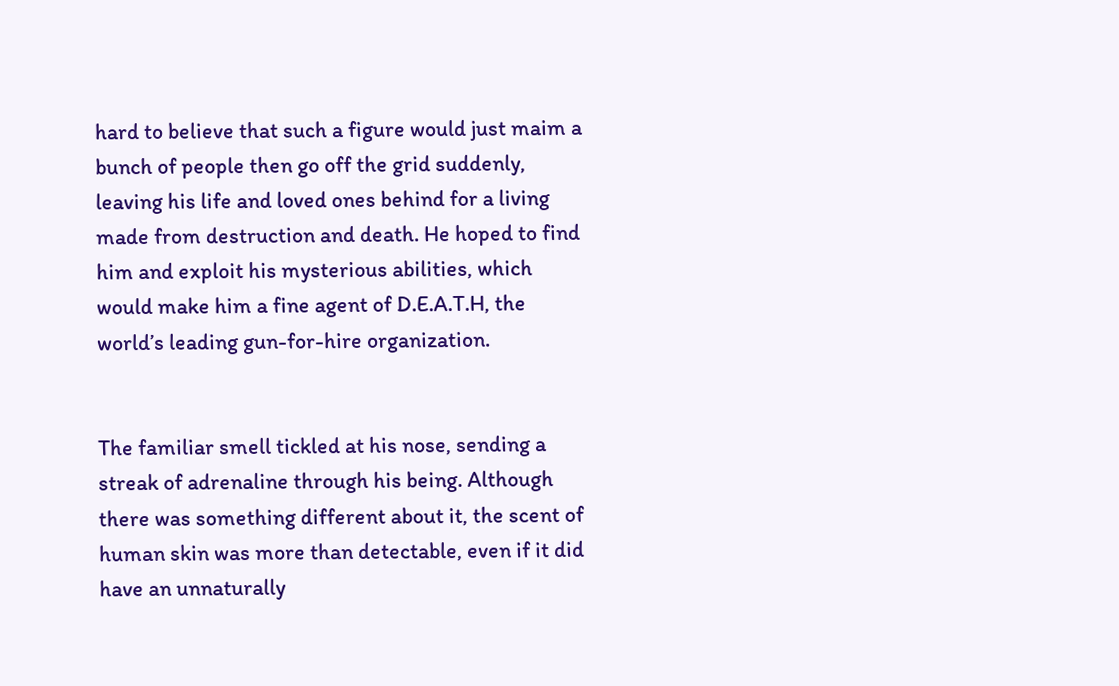hard to believe that such a figure would just maim a bunch of people then go off the grid suddenly, leaving his life and loved ones behind for a living made from destruction and death. He hoped to find him and exploit his mysterious abilities, which would make him a fine agent of D.E.A.T.H, the world’s leading gun-for-hire organization.


The familiar smell tickled at his nose, sending a streak of adrenaline through his being. Although there was something different about it, the scent of human skin was more than detectable, even if it did have an unnaturally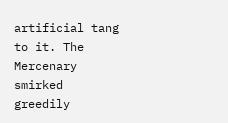artificial tang to it. The Mercenary smirked greedily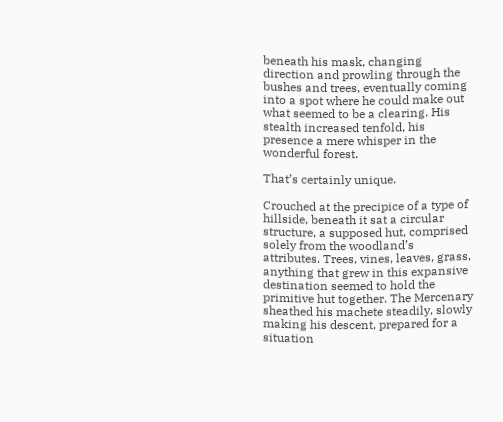beneath his mask, changing direction and prowling through the bushes and trees, eventually coming into a spot where he could make out what seemed to be a clearing. His stealth increased tenfold, his presence a mere whisper in the wonderful forest.

That’s certainly unique.

Crouched at the precipice of a type of hillside, beneath it sat a circular structure, a supposed hut, comprised solely from the woodland’s attributes. Trees, vines, leaves, grass, anything that grew in this expansive destination seemed to hold the primitive hut together. The Mercenary sheathed his machete steadily, slowly making his descent, prepared for a situation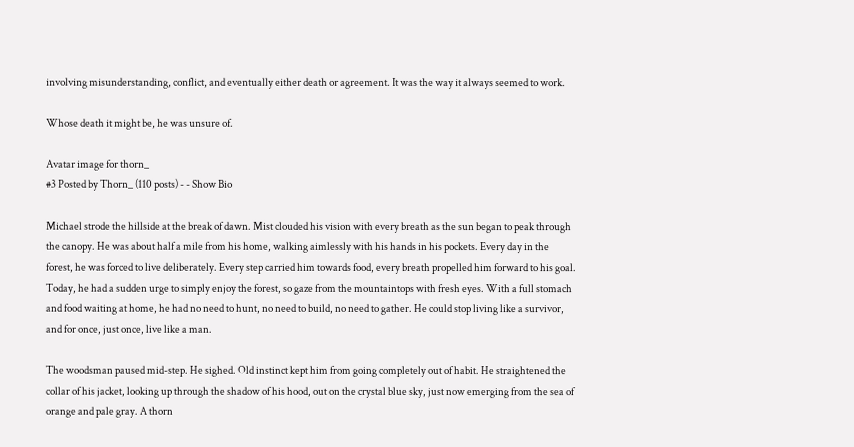involving misunderstanding, conflict, and eventually either death or agreement. It was the way it always seemed to work.

Whose death it might be, he was unsure of.

Avatar image for thorn_
#3 Posted by Thorn_ (110 posts) - - Show Bio

Michael strode the hillside at the break of dawn. Mist clouded his vision with every breath as the sun began to peak through the canopy. He was about half a mile from his home, walking aimlessly with his hands in his pockets. Every day in the forest, he was forced to live deliberately. Every step carried him towards food, every breath propelled him forward to his goal. Today, he had a sudden urge to simply enjoy the forest, so gaze from the mountaintops with fresh eyes. With a full stomach and food waiting at home, he had no need to hunt, no need to build, no need to gather. He could stop living like a survivor, and for once, just once, live like a man.

The woodsman paused mid-step. He sighed. Old instinct kept him from going completely out of habit. He straightened the collar of his jacket, looking up through the shadow of his hood, out on the crystal blue sky, just now emerging from the sea of orange and pale gray. A thorn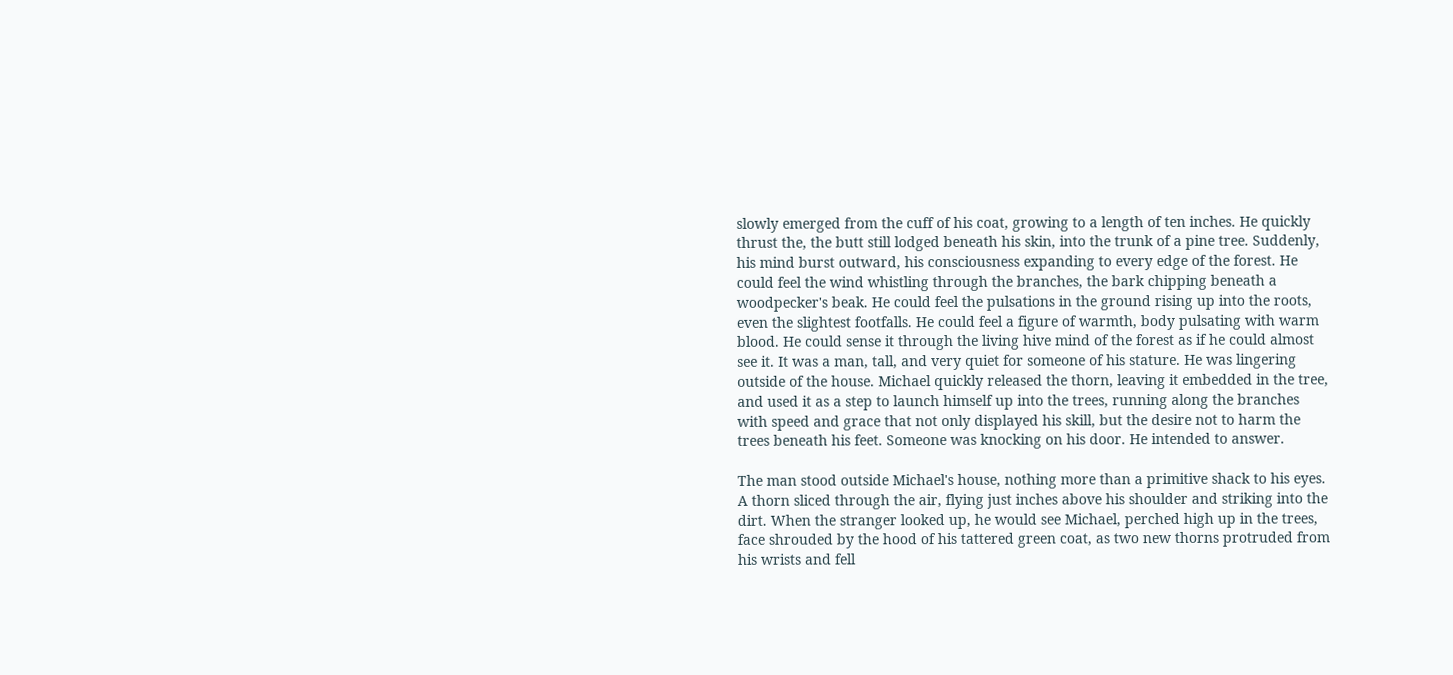slowly emerged from the cuff of his coat, growing to a length of ten inches. He quickly thrust the, the butt still lodged beneath his skin, into the trunk of a pine tree. Suddenly, his mind burst outward, his consciousness expanding to every edge of the forest. He could feel the wind whistling through the branches, the bark chipping beneath a woodpecker's beak. He could feel the pulsations in the ground rising up into the roots, even the slightest footfalls. He could feel a figure of warmth, body pulsating with warm blood. He could sense it through the living hive mind of the forest as if he could almost see it. It was a man, tall, and very quiet for someone of his stature. He was lingering outside of the house. Michael quickly released the thorn, leaving it embedded in the tree, and used it as a step to launch himself up into the trees, running along the branches with speed and grace that not only displayed his skill, but the desire not to harm the trees beneath his feet. Someone was knocking on his door. He intended to answer.

The man stood outside Michael's house, nothing more than a primitive shack to his eyes. A thorn sliced through the air, flying just inches above his shoulder and striking into the dirt. When the stranger looked up, he would see Michael, perched high up in the trees, face shrouded by the hood of his tattered green coat, as two new thorns protruded from his wrists and fell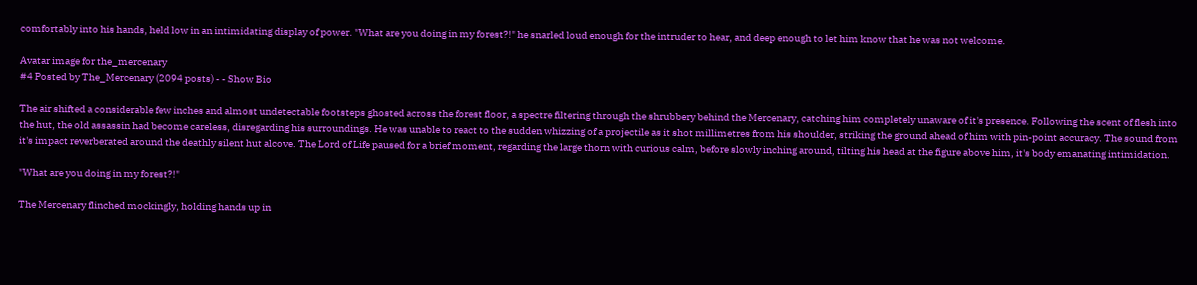comfortably into his hands, held low in an intimidating display of power. "What are you doing in my forest?!" he snarled loud enough for the intruder to hear, and deep enough to let him know that he was not welcome.

Avatar image for the_mercenary
#4 Posted by The_Mercenary (2094 posts) - - Show Bio

The air shifted a considerable few inches and almost undetectable footsteps ghosted across the forest floor, a spectre filtering through the shrubbery behind the Mercenary, catching him completely unaware of it's presence. Following the scent of flesh into the hut, the old assassin had become careless, disregarding his surroundings. He was unable to react to the sudden whizzing of a projectile as it shot millimetres from his shoulder, striking the ground ahead of him with pin-point accuracy. The sound from it's impact reverberated around the deathly silent hut alcove. The Lord of Life paused for a brief moment, regarding the large thorn with curious calm, before slowly inching around, tilting his head at the figure above him, it's body emanating intimidation.

"What are you doing in my forest?!"

The Mercenary flinched mockingly, holding hands up in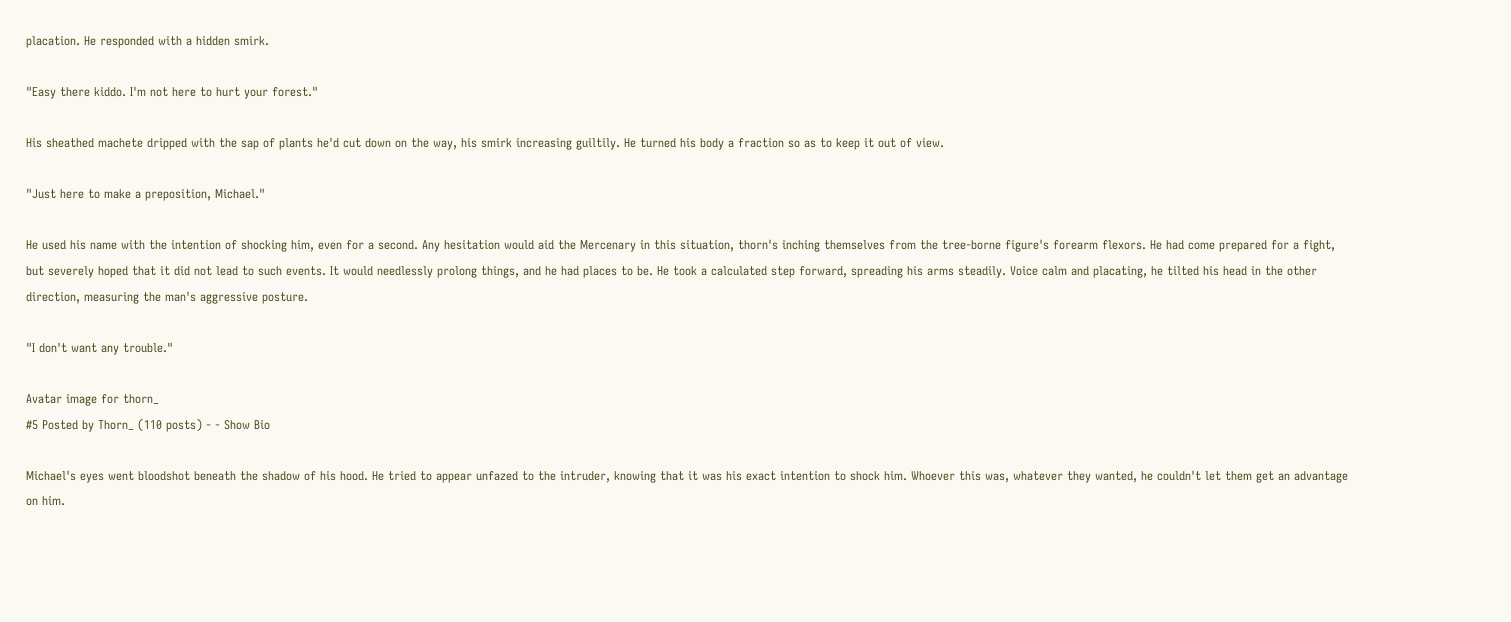placation. He responded with a hidden smirk.

"Easy there kiddo. I'm not here to hurt your forest."

His sheathed machete dripped with the sap of plants he'd cut down on the way, his smirk increasing guiltily. He turned his body a fraction so as to keep it out of view.

"Just here to make a preposition, Michael."

He used his name with the intention of shocking him, even for a second. Any hesitation would aid the Mercenary in this situation, thorn's inching themselves from the tree-borne figure's forearm flexors. He had come prepared for a fight, but severely hoped that it did not lead to such events. It would needlessly prolong things, and he had places to be. He took a calculated step forward, spreading his arms steadily. Voice calm and placating, he tilted his head in the other direction, measuring the man's aggressive posture.

"I don't want any trouble."

Avatar image for thorn_
#5 Posted by Thorn_ (110 posts) - - Show Bio

Michael's eyes went bloodshot beneath the shadow of his hood. He tried to appear unfazed to the intruder, knowing that it was his exact intention to shock him. Whoever this was, whatever they wanted, he couldn't let them get an advantage on him.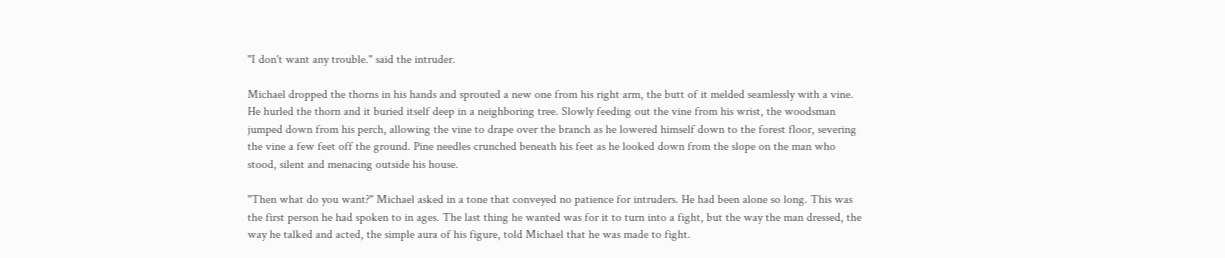"I don't want any trouble." said the intruder.

Michael dropped the thorns in his hands and sprouted a new one from his right arm, the butt of it melded seamlessly with a vine. He hurled the thorn and it buried itself deep in a neighboring tree. Slowly feeding out the vine from his wrist, the woodsman jumped down from his perch, allowing the vine to drape over the branch as he lowered himself down to the forest floor, severing the vine a few feet off the ground. Pine needles crunched beneath his feet as he looked down from the slope on the man who stood, silent and menacing outside his house.

"Then what do you want?" Michael asked in a tone that conveyed no patience for intruders. He had been alone so long. This was the first person he had spoken to in ages. The last thing he wanted was for it to turn into a fight, but the way the man dressed, the way he talked and acted, the simple aura of his figure, told Michael that he was made to fight.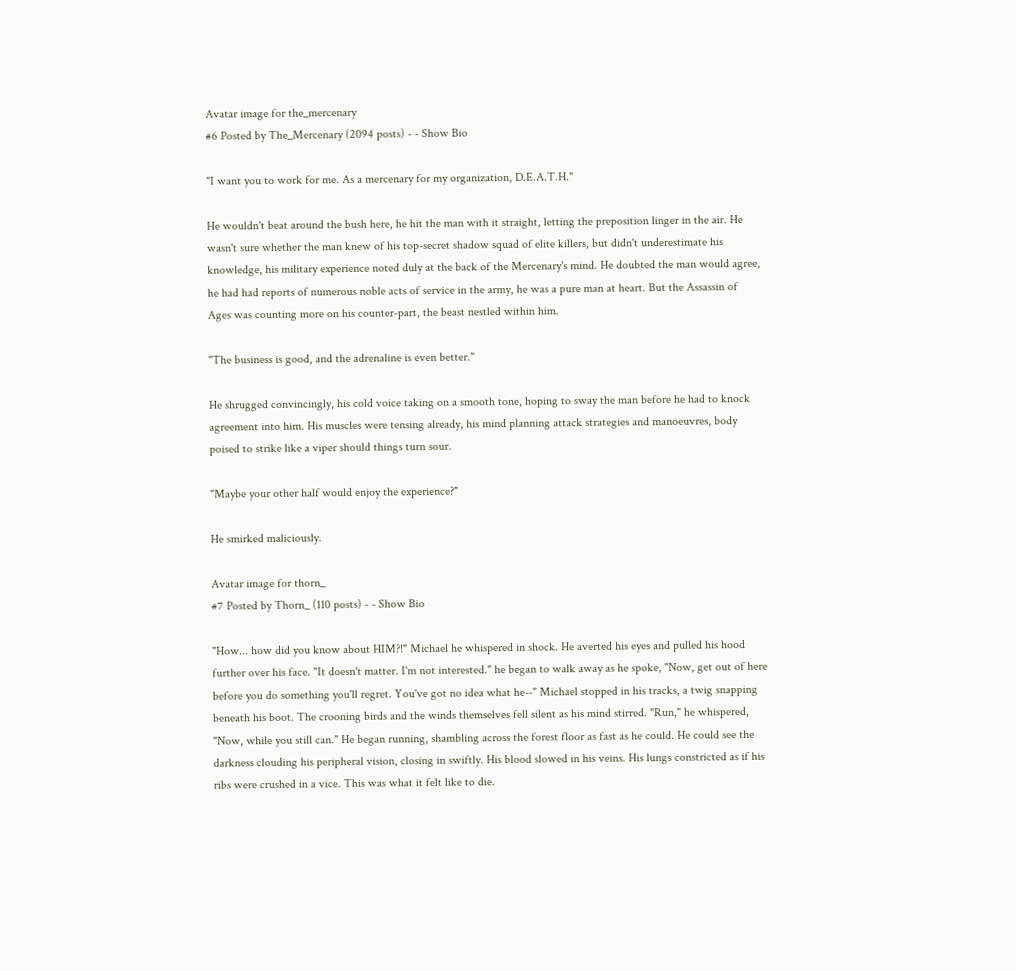Avatar image for the_mercenary
#6 Posted by The_Mercenary (2094 posts) - - Show Bio

"I want you to work for me. As a mercenary for my organization, D.E.A.T.H."

He wouldn't beat around the bush here, he hit the man with it straight, letting the preposition linger in the air. He wasn't sure whether the man knew of his top-secret shadow squad of elite killers, but didn't underestimate his knowledge, his military experience noted duly at the back of the Mercenary's mind. He doubted the man would agree, he had had reports of numerous noble acts of service in the army, he was a pure man at heart. But the Assassin of Ages was counting more on his counter-part, the beast nestled within him.

"The business is good, and the adrenaline is even better."

He shrugged convincingly, his cold voice taking on a smooth tone, hoping to sway the man before he had to knock agreement into him. His muscles were tensing already, his mind planning attack strategies and manoeuvres, body poised to strike like a viper should things turn sour.

"Maybe your other half would enjoy the experience?"

He smirked maliciously.

Avatar image for thorn_
#7 Posted by Thorn_ (110 posts) - - Show Bio

"How... how did you know about HIM?!" Michael he whispered in shock. He averted his eyes and pulled his hood further over his face. "It doesn't matter. I'm not interested." he began to walk away as he spoke, "Now, get out of here before you do something you'll regret. You've got no idea what he--" Michael stopped in his tracks, a twig snapping beneath his boot. The crooning birds and the winds themselves fell silent as his mind stirred. "Run," he whispered, "Now, while you still can." He began running, shambling across the forest floor as fast as he could. He could see the darkness clouding his peripheral vision, closing in swiftly. His blood slowed in his veins. His lungs constricted as if his ribs were crushed in a vice. This was what it felt like to die.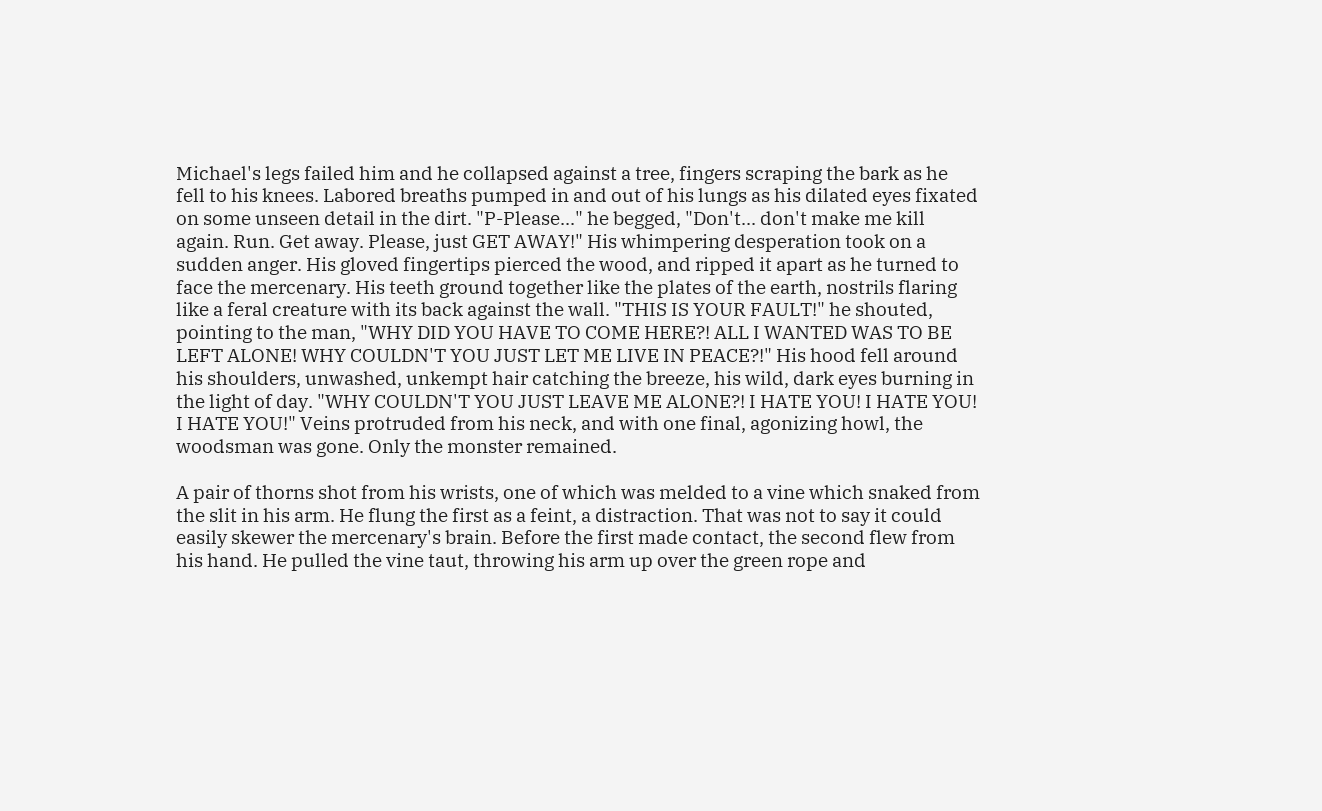Michael's legs failed him and he collapsed against a tree, fingers scraping the bark as he fell to his knees. Labored breaths pumped in and out of his lungs as his dilated eyes fixated on some unseen detail in the dirt. "P-Please..." he begged, "Don't... don't make me kill again. Run. Get away. Please, just GET AWAY!" His whimpering desperation took on a sudden anger. His gloved fingertips pierced the wood, and ripped it apart as he turned to face the mercenary. His teeth ground together like the plates of the earth, nostrils flaring like a feral creature with its back against the wall. "THIS IS YOUR FAULT!" he shouted, pointing to the man, "WHY DID YOU HAVE TO COME HERE?! ALL I WANTED WAS TO BE LEFT ALONE! WHY COULDN'T YOU JUST LET ME LIVE IN PEACE?!" His hood fell around his shoulders, unwashed, unkempt hair catching the breeze, his wild, dark eyes burning in the light of day. "WHY COULDN'T YOU JUST LEAVE ME ALONE?! I HATE YOU! I HATE YOU! I HATE YOU!" Veins protruded from his neck, and with one final, agonizing howl, the woodsman was gone. Only the monster remained.

A pair of thorns shot from his wrists, one of which was melded to a vine which snaked from the slit in his arm. He flung the first as a feint, a distraction. That was not to say it could easily skewer the mercenary's brain. Before the first made contact, the second flew from his hand. He pulled the vine taut, throwing his arm up over the green rope and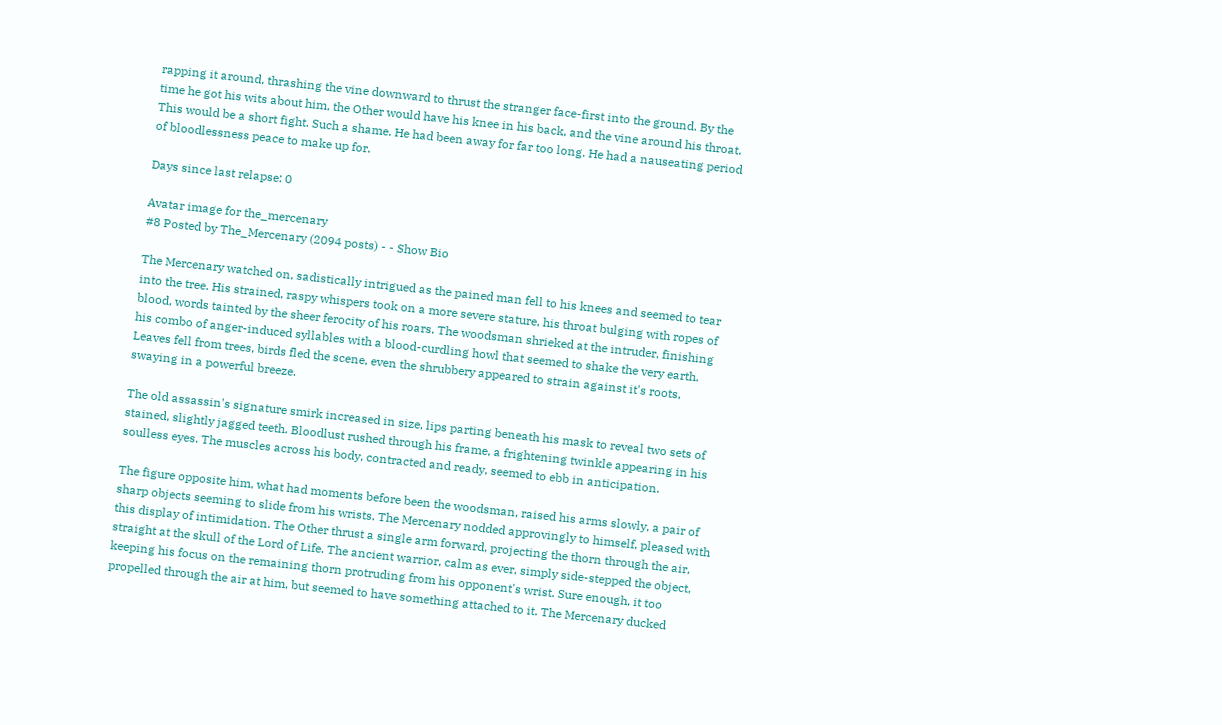rapping it around, thrashing the vine downward to thrust the stranger face-first into the ground. By the time he got his wits about him, the Other would have his knee in his back, and the vine around his throat. This would be a short fight. Such a shame. He had been away for far too long. He had a nauseating period of bloodlessness peace to make up for.

Days since last relapse: 0

Avatar image for the_mercenary
#8 Posted by The_Mercenary (2094 posts) - - Show Bio

The Mercenary watched on, sadistically intrigued as the pained man fell to his knees and seemed to tear into the tree. His strained, raspy whispers took on a more severe stature, his throat bulging with ropes of blood, words tainted by the sheer ferocity of his roars. The woodsman shrieked at the intruder, finishing his combo of anger-induced syllables with a blood-curdling howl that seemed to shake the very earth. Leaves fell from trees, birds fled the scene, even the shrubbery appeared to strain against it's roots, swaying in a powerful breeze.

The old assassin's signature smirk increased in size, lips parting beneath his mask to reveal two sets of stained, slightly jagged teeth. Bloodlust rushed through his frame, a frightening twinkle appearing in his soulless eyes. The muscles across his body, contracted and ready, seemed to ebb in anticipation.

The figure opposite him, what had moments before been the woodsman, raised his arms slowly, a pair of sharp objects seeming to slide from his wrists. The Mercenary nodded approvingly to himself, pleased with this display of intimidation. The Other thrust a single arm forward, projecting the thorn through the air, straight at the skull of the Lord of Life. The ancient warrior, calm as ever, simply side-stepped the object, keeping his focus on the remaining thorn protruding from his opponent's wrist. Sure enough, it too propelled through the air at him, but seemed to have something attached to it. The Mercenary ducked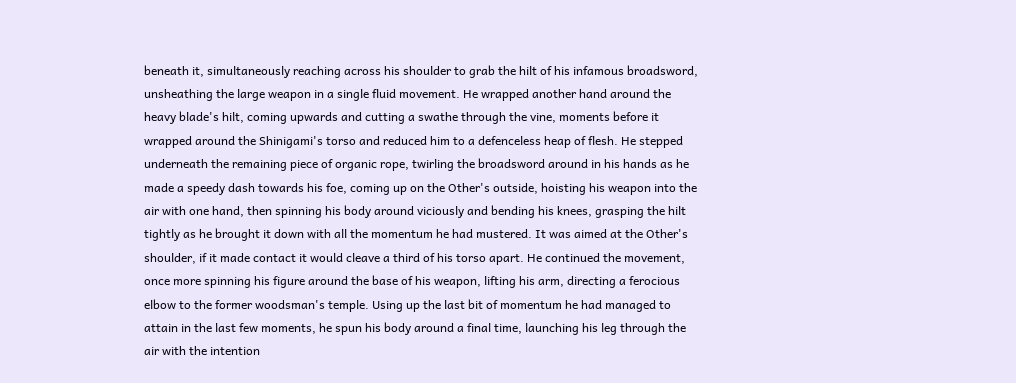beneath it, simultaneously reaching across his shoulder to grab the hilt of his infamous broadsword, unsheathing the large weapon in a single fluid movement. He wrapped another hand around the heavy blade's hilt, coming upwards and cutting a swathe through the vine, moments before it wrapped around the Shinigami's torso and reduced him to a defenceless heap of flesh. He stepped underneath the remaining piece of organic rope, twirling the broadsword around in his hands as he made a speedy dash towards his foe, coming up on the Other's outside, hoisting his weapon into the air with one hand, then spinning his body around viciously and bending his knees, grasping the hilt tightly as he brought it down with all the momentum he had mustered. It was aimed at the Other's shoulder, if it made contact it would cleave a third of his torso apart. He continued the movement, once more spinning his figure around the base of his weapon, lifting his arm, directing a ferocious elbow to the former woodsman's temple. Using up the last bit of momentum he had managed to attain in the last few moments, he spun his body around a final time, launching his leg through the air with the intention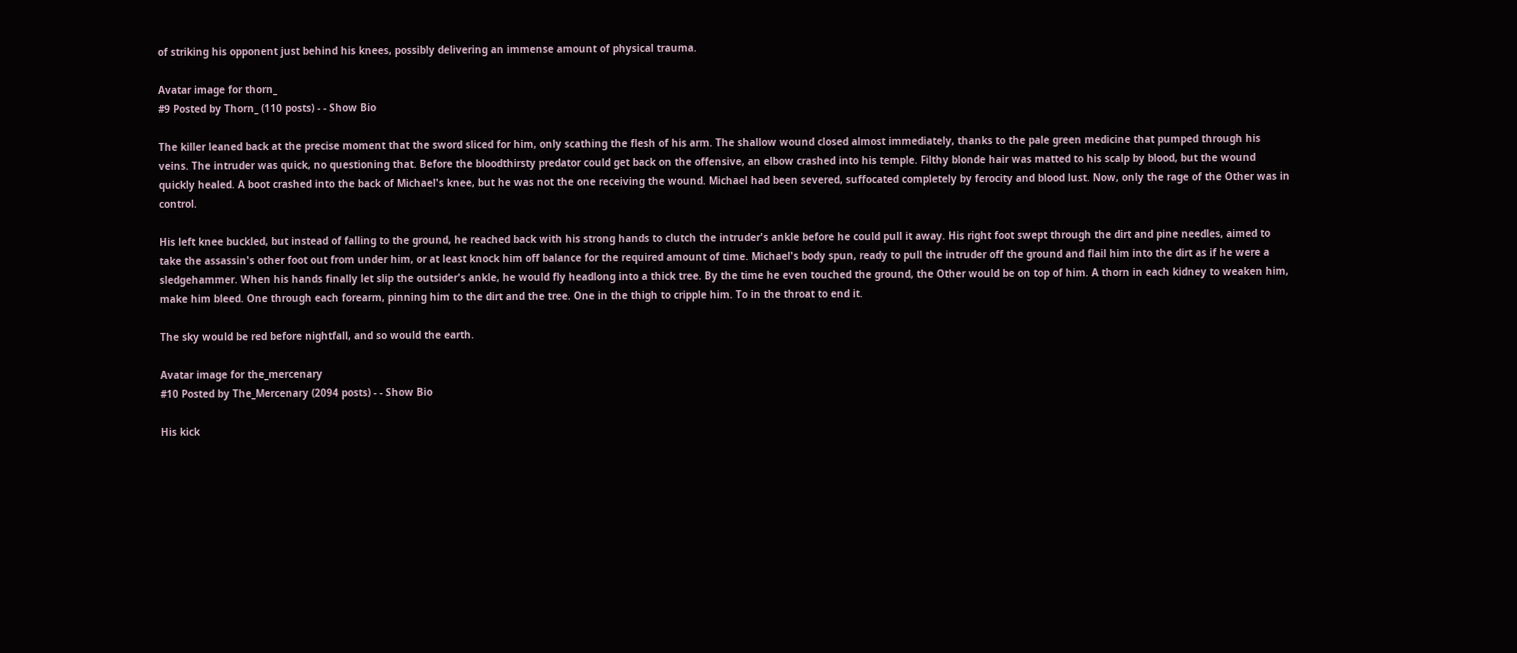of striking his opponent just behind his knees, possibly delivering an immense amount of physical trauma.

Avatar image for thorn_
#9 Posted by Thorn_ (110 posts) - - Show Bio

The killer leaned back at the precise moment that the sword sliced for him, only scathing the flesh of his arm. The shallow wound closed almost immediately, thanks to the pale green medicine that pumped through his veins. The intruder was quick, no questioning that. Before the bloodthirsty predator could get back on the offensive, an elbow crashed into his temple. Filthy blonde hair was matted to his scalp by blood, but the wound quickly healed. A boot crashed into the back of Michael's knee, but he was not the one receiving the wound. Michael had been severed, suffocated completely by ferocity and blood lust. Now, only the rage of the Other was in control.

His left knee buckled, but instead of falling to the ground, he reached back with his strong hands to clutch the intruder's ankle before he could pull it away. His right foot swept through the dirt and pine needles, aimed to take the assassin's other foot out from under him, or at least knock him off balance for the required amount of time. Michael's body spun, ready to pull the intruder off the ground and flail him into the dirt as if he were a sledgehammer. When his hands finally let slip the outsider's ankle, he would fly headlong into a thick tree. By the time he even touched the ground, the Other would be on top of him. A thorn in each kidney to weaken him, make him bleed. One through each forearm, pinning him to the dirt and the tree. One in the thigh to cripple him. To in the throat to end it.

The sky would be red before nightfall, and so would the earth.

Avatar image for the_mercenary
#10 Posted by The_Mercenary (2094 posts) - - Show Bio

His kick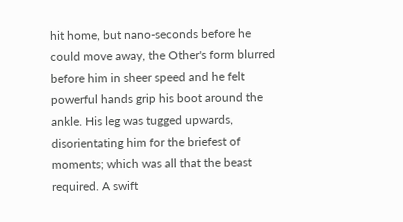hit home, but nano-seconds before he could move away, the Other's form blurred before him in sheer speed and he felt powerful hands grip his boot around the ankle. His leg was tugged upwards, disorientating him for the briefest of moments; which was all that the beast required. A swift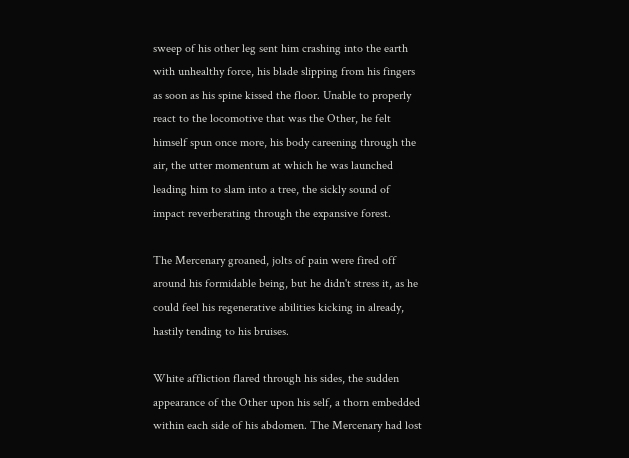sweep of his other leg sent him crashing into the earth with unhealthy force, his blade slipping from his fingers as soon as his spine kissed the floor. Unable to properly react to the locomotive that was the Other, he felt himself spun once more, his body careening through the air, the utter momentum at which he was launched leading him to slam into a tree, the sickly sound of impact reverberating through the expansive forest.

The Mercenary groaned, jolts of pain were fired off around his formidable being, but he didn't stress it, as he could feel his regenerative abilities kicking in already, hastily tending to his bruises.

White affliction flared through his sides, the sudden appearance of the Other upon his self, a thorn embedded within each side of his abdomen. The Mercenary had lost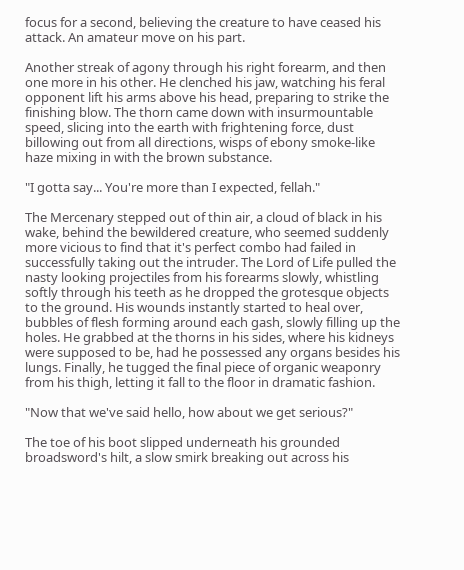focus for a second, believing the creature to have ceased his attack. An amateur move on his part.

Another streak of agony through his right forearm, and then one more in his other. He clenched his jaw, watching his feral opponent lift his arms above his head, preparing to strike the finishing blow. The thorn came down with insurmountable speed, slicing into the earth with frightening force, dust billowing out from all directions, wisps of ebony smoke-like haze mixing in with the brown substance.

"I gotta say... You're more than I expected, fellah."

The Mercenary stepped out of thin air, a cloud of black in his wake, behind the bewildered creature, who seemed suddenly more vicious to find that it's perfect combo had failed in successfully taking out the intruder. The Lord of Life pulled the nasty looking projectiles from his forearms slowly, whistling softly through his teeth as he dropped the grotesque objects to the ground. His wounds instantly started to heal over, bubbles of flesh forming around each gash, slowly filling up the holes. He grabbed at the thorns in his sides, where his kidneys were supposed to be, had he possessed any organs besides his lungs. Finally, he tugged the final piece of organic weaponry from his thigh, letting it fall to the floor in dramatic fashion.

"Now that we've said hello, how about we get serious?"

The toe of his boot slipped underneath his grounded broadsword's hilt, a slow smirk breaking out across his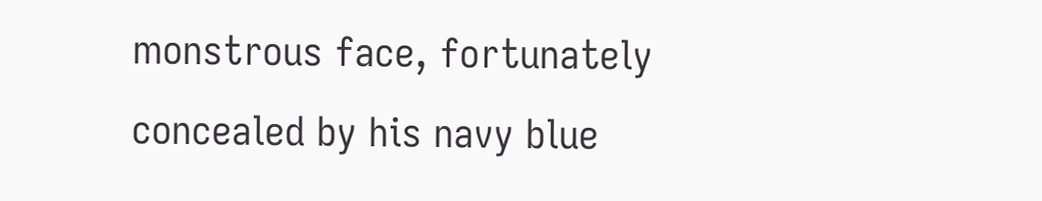monstrous face, fortunately concealed by his navy blue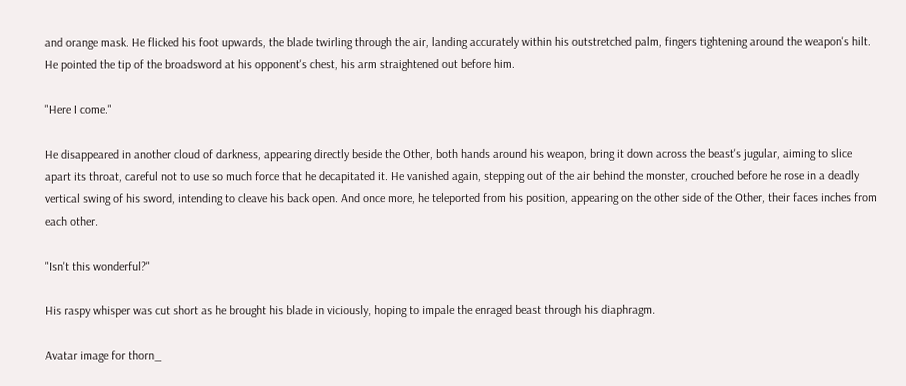and orange mask. He flicked his foot upwards, the blade twirling through the air, landing accurately within his outstretched palm, fingers tightening around the weapon's hilt. He pointed the tip of the broadsword at his opponent's chest, his arm straightened out before him.

"Here I come."

He disappeared in another cloud of darkness, appearing directly beside the Other, both hands around his weapon, bring it down across the beast's jugular, aiming to slice apart its throat, careful not to use so much force that he decapitated it. He vanished again, stepping out of the air behind the monster, crouched before he rose in a deadly vertical swing of his sword, intending to cleave his back open. And once more, he teleported from his position, appearing on the other side of the Other, their faces inches from each other.

"Isn't this wonderful?"

His raspy whisper was cut short as he brought his blade in viciously, hoping to impale the enraged beast through his diaphragm.

Avatar image for thorn_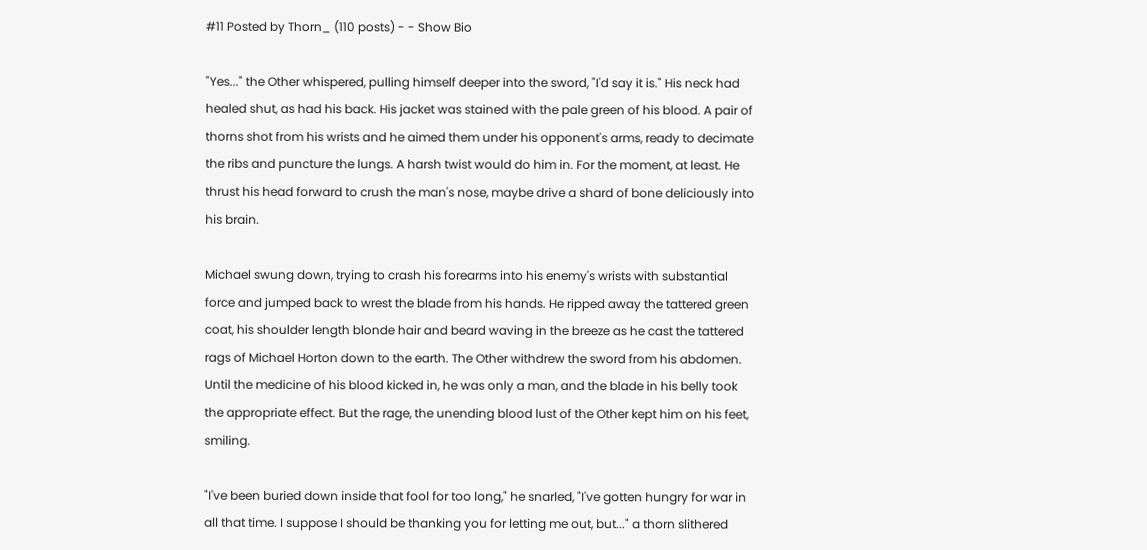#11 Posted by Thorn_ (110 posts) - - Show Bio

"Yes..." the Other whispered, pulling himself deeper into the sword, "I'd say it is." His neck had healed shut, as had his back. His jacket was stained with the pale green of his blood. A pair of thorns shot from his wrists and he aimed them under his opponent's arms, ready to decimate the ribs and puncture the lungs. A harsh twist would do him in. For the moment, at least. He thrust his head forward to crush the man's nose, maybe drive a shard of bone deliciously into his brain.

Michael swung down, trying to crash his forearms into his enemy's wrists with substantial force and jumped back to wrest the blade from his hands. He ripped away the tattered green coat, his shoulder length blonde hair and beard waving in the breeze as he cast the tattered rags of Michael Horton down to the earth. The Other withdrew the sword from his abdomen. Until the medicine of his blood kicked in, he was only a man, and the blade in his belly took the appropriate effect. But the rage, the unending blood lust of the Other kept him on his feet, smiling.

"I've been buried down inside that fool for too long," he snarled, "I've gotten hungry for war in all that time. I suppose I should be thanking you for letting me out, but..." a thorn slithered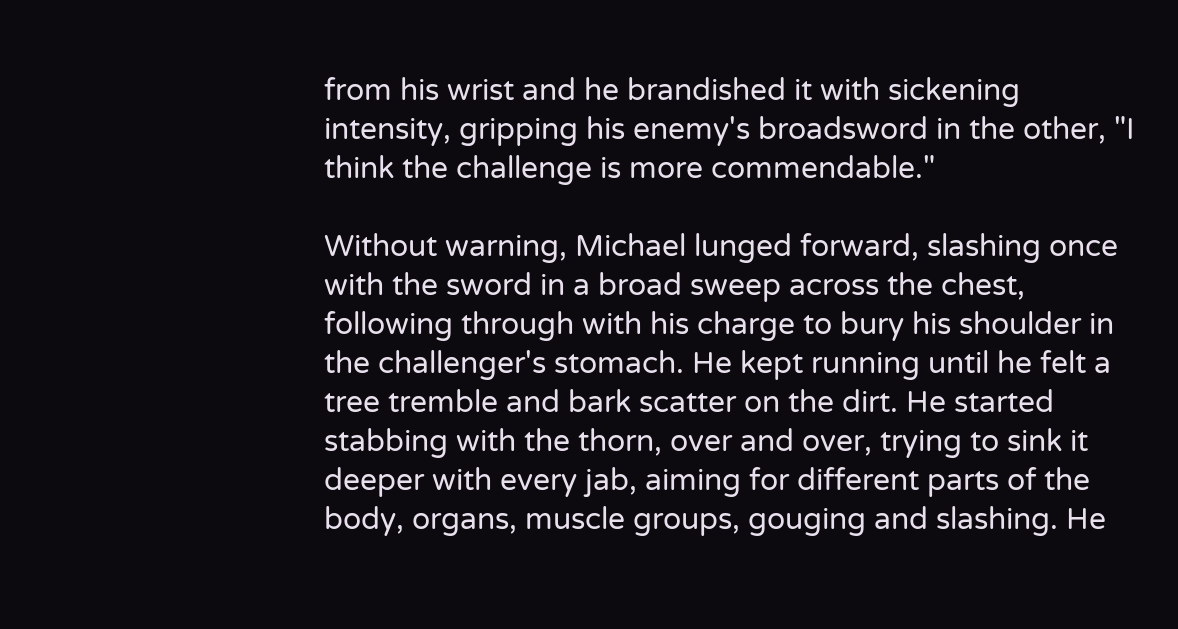from his wrist and he brandished it with sickening intensity, gripping his enemy's broadsword in the other, "I think the challenge is more commendable."

Without warning, Michael lunged forward, slashing once with the sword in a broad sweep across the chest, following through with his charge to bury his shoulder in the challenger's stomach. He kept running until he felt a tree tremble and bark scatter on the dirt. He started stabbing with the thorn, over and over, trying to sink it deeper with every jab, aiming for different parts of the body, organs, muscle groups, gouging and slashing. He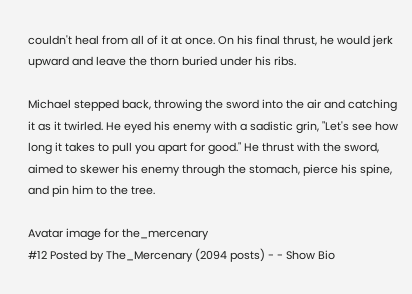couldn't heal from all of it at once. On his final thrust, he would jerk upward and leave the thorn buried under his ribs.

Michael stepped back, throwing the sword into the air and catching it as it twirled. He eyed his enemy with a sadistic grin, "Let's see how long it takes to pull you apart for good." He thrust with the sword, aimed to skewer his enemy through the stomach, pierce his spine, and pin him to the tree.

Avatar image for the_mercenary
#12 Posted by The_Mercenary (2094 posts) - - Show Bio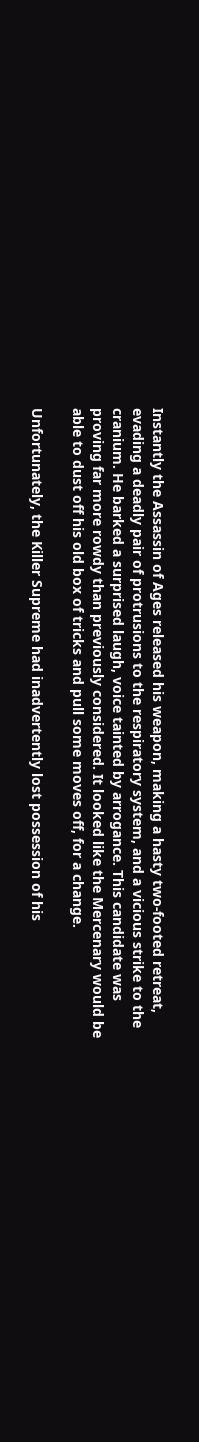Instantly the Assassin of Ages released his weapon, making a hasty two-footed retreat, evading a deadly pair of protrusions to the respiratory system, and a vicious strike to the cranium. He barked a surprised laugh, voice tainted by arrogance. This candidate was proving far more rowdy than previously considered. It looked like the Mercenary would be able to dust off his old box of tricks and pull some moves off, for a change.

Unfortunately, the Killer Supreme had inadvertently lost possession of his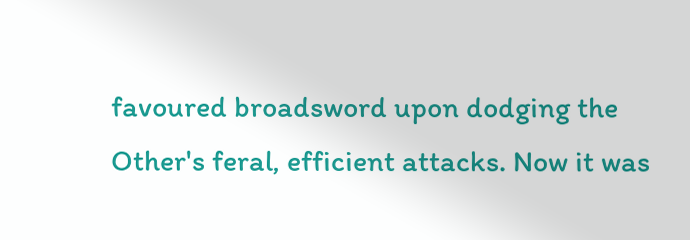favoured broadsword upon dodging the Other's feral, efficient attacks. Now it was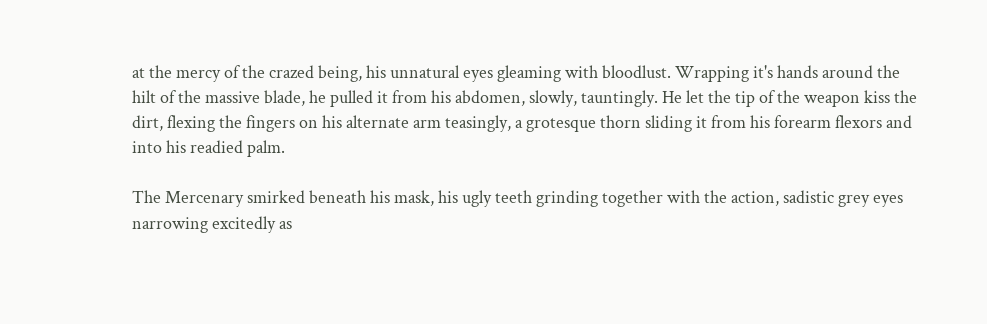at the mercy of the crazed being, his unnatural eyes gleaming with bloodlust. Wrapping it's hands around the hilt of the massive blade, he pulled it from his abdomen, slowly, tauntingly. He let the tip of the weapon kiss the dirt, flexing the fingers on his alternate arm teasingly, a grotesque thorn sliding it from his forearm flexors and into his readied palm.

The Mercenary smirked beneath his mask, his ugly teeth grinding together with the action, sadistic grey eyes narrowing excitedly as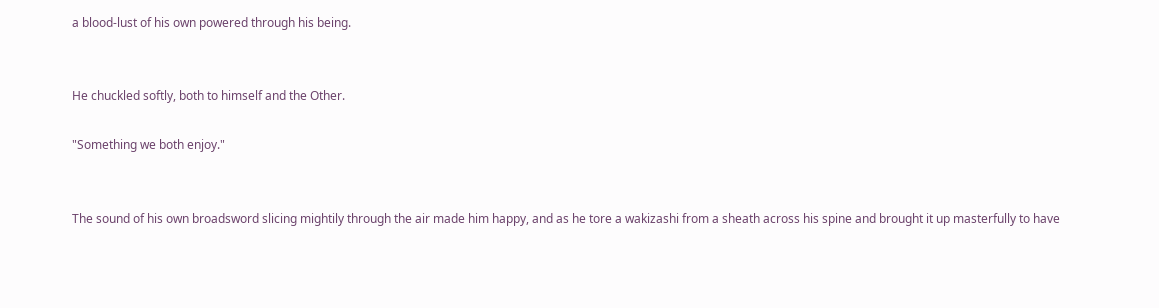a blood-lust of his own powered through his being.


He chuckled softly, both to himself and the Other.

"Something we both enjoy."


The sound of his own broadsword slicing mightily through the air made him happy, and as he tore a wakizashi from a sheath across his spine and brought it up masterfully to have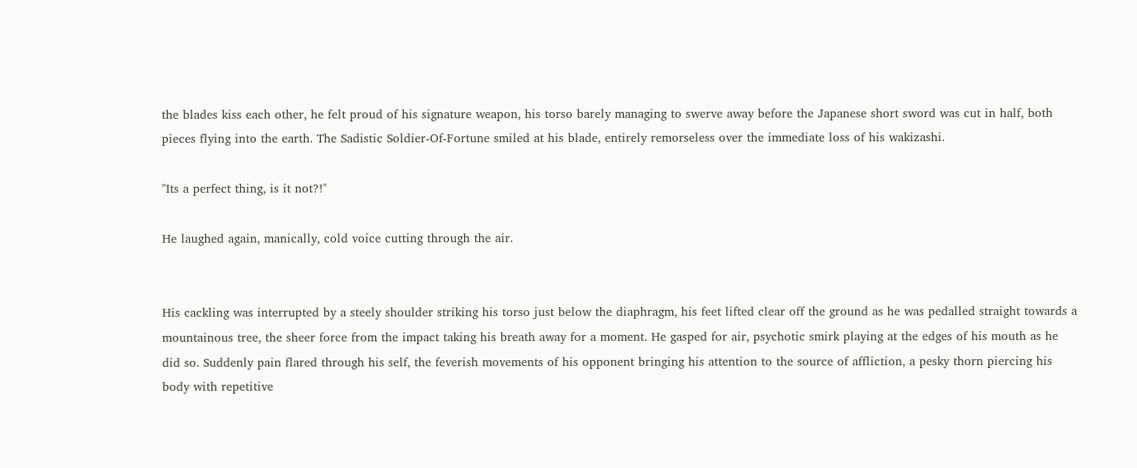the blades kiss each other, he felt proud of his signature weapon, his torso barely managing to swerve away before the Japanese short sword was cut in half, both pieces flying into the earth. The Sadistic Soldier-Of-Fortune smiled at his blade, entirely remorseless over the immediate loss of his wakizashi.

"Its a perfect thing, is it not?!"

He laughed again, manically, cold voice cutting through the air.


His cackling was interrupted by a steely shoulder striking his torso just below the diaphragm, his feet lifted clear off the ground as he was pedalled straight towards a mountainous tree, the sheer force from the impact taking his breath away for a moment. He gasped for air, psychotic smirk playing at the edges of his mouth as he did so. Suddenly pain flared through his self, the feverish movements of his opponent bringing his attention to the source of affliction, a pesky thorn piercing his body with repetitive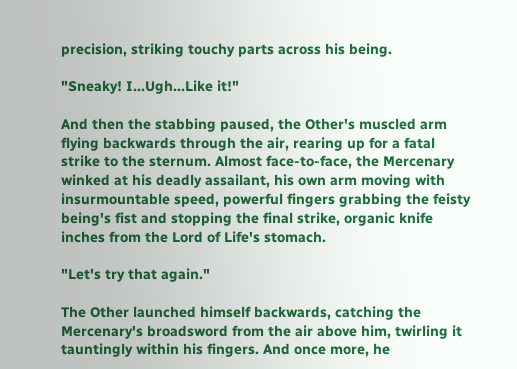precision, striking touchy parts across his being.

"Sneaky! I...Ugh...Like it!"

And then the stabbing paused, the Other's muscled arm flying backwards through the air, rearing up for a fatal strike to the sternum. Almost face-to-face, the Mercenary winked at his deadly assailant, his own arm moving with insurmountable speed, powerful fingers grabbing the feisty being's fist and stopping the final strike, organic knife inches from the Lord of Life's stomach.

"Let's try that again."

The Other launched himself backwards, catching the Mercenary's broadsword from the air above him, twirling it tauntingly within his fingers. And once more, he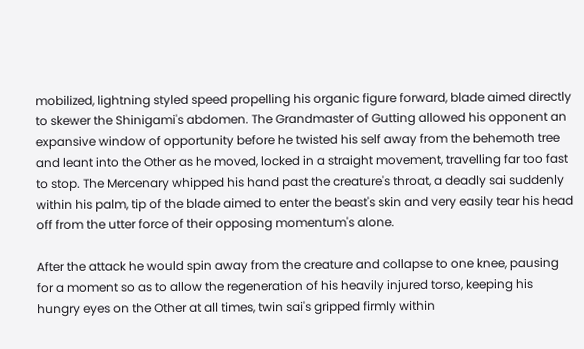mobilized, lightning styled speed propelling his organic figure forward, blade aimed directly to skewer the Shinigami's abdomen. The Grandmaster of Gutting allowed his opponent an expansive window of opportunity before he twisted his self away from the behemoth tree and leant into the Other as he moved, locked in a straight movement, travelling far too fast to stop. The Mercenary whipped his hand past the creature's throat, a deadly sai suddenly within his palm, tip of the blade aimed to enter the beast's skin and very easily tear his head off from the utter force of their opposing momentum's alone.

After the attack he would spin away from the creature and collapse to one knee, pausing for a moment so as to allow the regeneration of his heavily injured torso, keeping his hungry eyes on the Other at all times, twin sai's gripped firmly within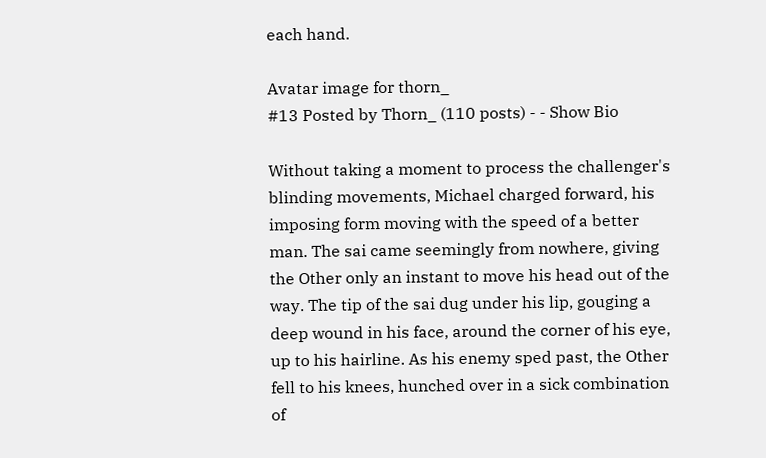each hand.

Avatar image for thorn_
#13 Posted by Thorn_ (110 posts) - - Show Bio

Without taking a moment to process the challenger's blinding movements, Michael charged forward, his imposing form moving with the speed of a better man. The sai came seemingly from nowhere, giving the Other only an instant to move his head out of the way. The tip of the sai dug under his lip, gouging a deep wound in his face, around the corner of his eye, up to his hairline. As his enemy sped past, the Other fell to his knees, hunched over in a sick combination of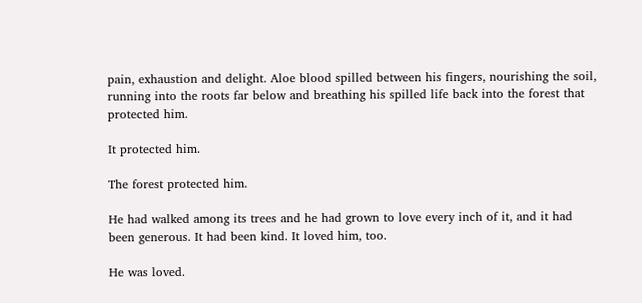pain, exhaustion and delight. Aloe blood spilled between his fingers, nourishing the soil, running into the roots far below and breathing his spilled life back into the forest that protected him.

It protected him.

The forest protected him.

He had walked among its trees and he had grown to love every inch of it, and it had been generous. It had been kind. It loved him, too.

He was loved.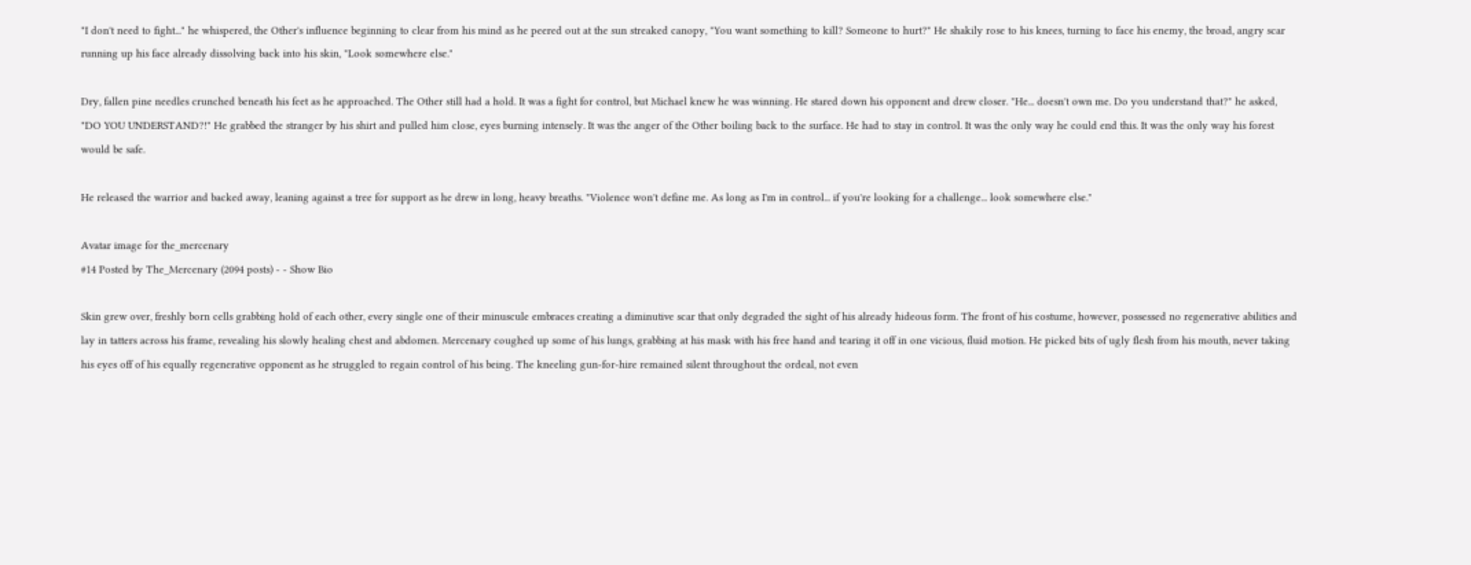"I don't need to fight..." he whispered, the Other's influence beginning to clear from his mind as he peered out at the sun streaked canopy, "You want something to kill? Someone to hurt?" He shakily rose to his knees, turning to face his enemy, the broad, angry scar running up his face already dissolving back into his skin, "Look somewhere else."

Dry, fallen pine needles crunched beneath his feet as he approached. The Other still had a hold. It was a fight for control, but Michael knew he was winning. He stared down his opponent and drew closer. "He... doesn't own me. Do you understand that?" he asked, "DO YOU UNDERSTAND?!" He grabbed the stranger by his shirt and pulled him close, eyes burning intensely. It was the anger of the Other boiling back to the surface. He had to stay in control. It was the only way he could end this. It was the only way his forest would be safe.

He released the warrior and backed away, leaning against a tree for support as he drew in long, heavy breaths. "Violence won't define me. As long as I'm in control... if you're looking for a challenge... look somewhere else."

Avatar image for the_mercenary
#14 Posted by The_Mercenary (2094 posts) - - Show Bio

Skin grew over, freshly born cells grabbing hold of each other, every single one of their minuscule embraces creating a diminutive scar that only degraded the sight of his already hideous form. The front of his costume, however, possessed no regenerative abilities and lay in tatters across his frame, revealing his slowly healing chest and abdomen. Mercenary coughed up some of his lungs, grabbing at his mask with his free hand and tearing it off in one vicious, fluid motion. He picked bits of ugly flesh from his mouth, never taking his eyes off of his equally regenerative opponent as he struggled to regain control of his being. The kneeling gun-for-hire remained silent throughout the ordeal, not even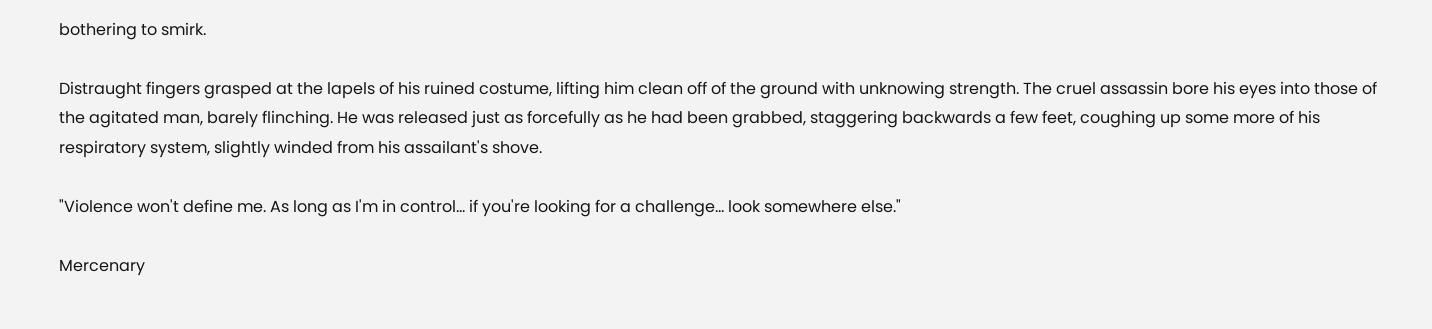bothering to smirk.

Distraught fingers grasped at the lapels of his ruined costume, lifting him clean off of the ground with unknowing strength. The cruel assassin bore his eyes into those of the agitated man, barely flinching. He was released just as forcefully as he had been grabbed, staggering backwards a few feet, coughing up some more of his respiratory system, slightly winded from his assailant's shove.

"Violence won't define me. As long as I'm in control... if you're looking for a challenge... look somewhere else."

Mercenary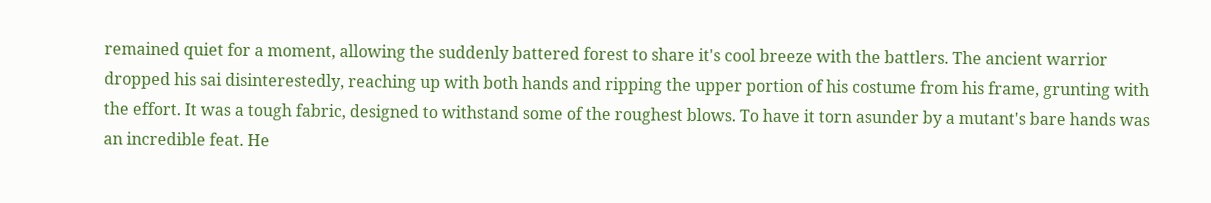remained quiet for a moment, allowing the suddenly battered forest to share it's cool breeze with the battlers. The ancient warrior dropped his sai disinterestedly, reaching up with both hands and ripping the upper portion of his costume from his frame, grunting with the effort. It was a tough fabric, designed to withstand some of the roughest blows. To have it torn asunder by a mutant's bare hands was an incredible feat. He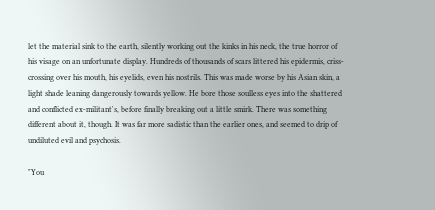let the material sink to the earth, silently working out the kinks in his neck, the true horror of his visage on an unfortunate display. Hundreds of thousands of scars littered his epidermis, criss-crossing over his mouth, his eyelids, even his nostrils. This was made worse by his Asian skin, a light shade leaning dangerously towards yellow. He bore those soulless eyes into the shattered and conflicted ex-militant's, before finally breaking out a little smirk. There was something different about it, though. It was far more sadistic than the earlier ones, and seemed to drip of undiluted evil and psychosis.

"You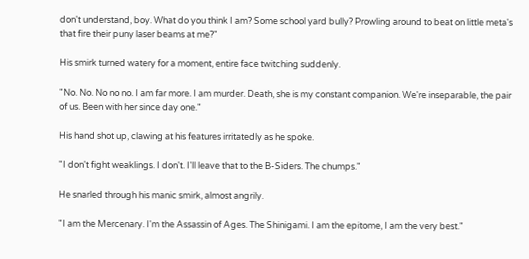don't understand, boy. What do you think I am? Some school yard bully? Prowling around to beat on little meta's that fire their puny laser beams at me?"

His smirk turned watery for a moment, entire face twitching suddenly.

"No. No. No no no. I am far more. I am murder. Death, she is my constant companion. We're inseparable, the pair of us. Been with her since day one."

His hand shot up, clawing at his features irritatedly as he spoke.

"I don't fight weaklings. I don't. I'll leave that to the B-Siders. The chumps."

He snarled through his manic smirk, almost angrily.

"I am the Mercenary. I'm the Assassin of Ages. The Shinigami. I am the epitome, I am the very best."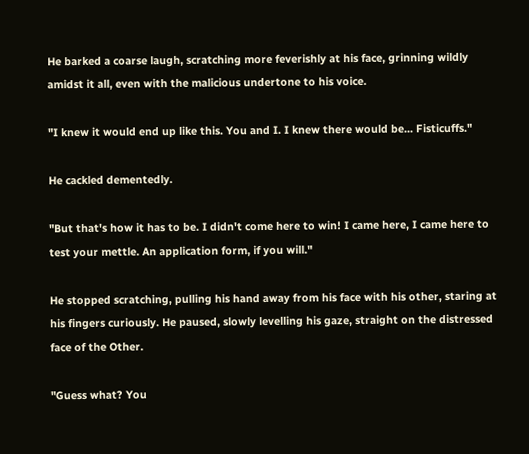He barked a coarse laugh, scratching more feverishly at his face, grinning wildly amidst it all, even with the malicious undertone to his voice.

"I knew it would end up like this. You and I. I knew there would be... Fisticuffs."

He cackled dementedly.

"But that's how it has to be. I didn't come here to win! I came here, I came here to test your mettle. An application form, if you will."

He stopped scratching, pulling his hand away from his face with his other, staring at his fingers curiously. He paused, slowly levelling his gaze, straight on the distressed face of the Other.

"Guess what? You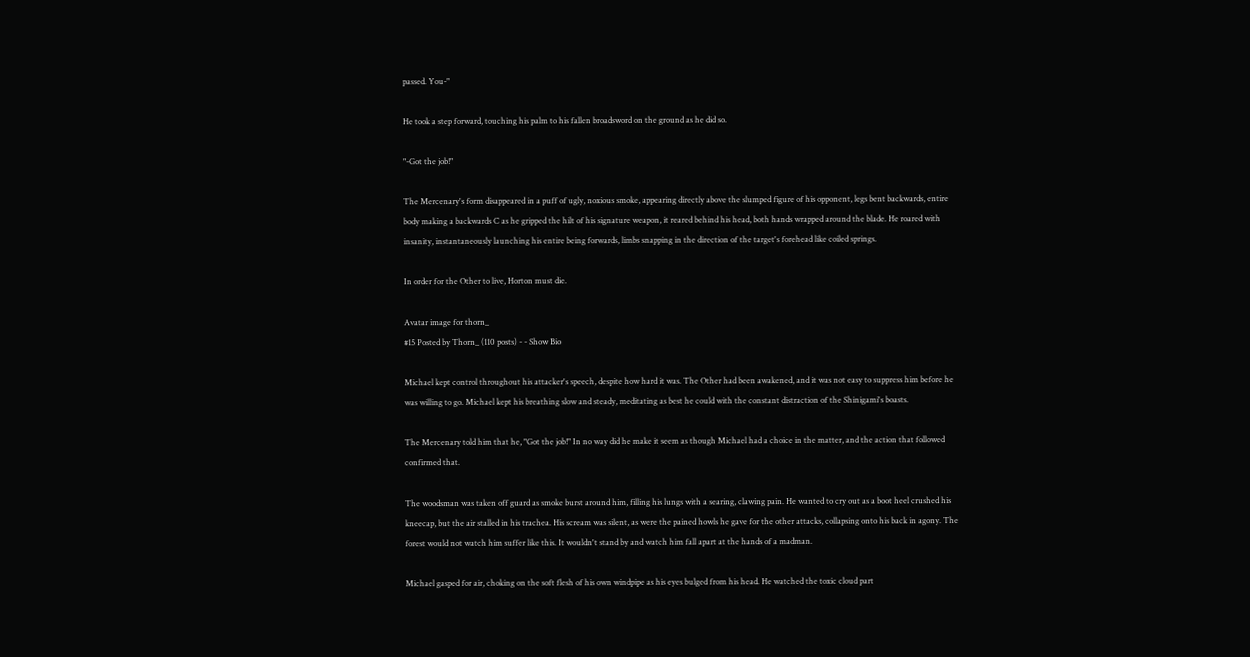passed. You-"

He took a step forward, touching his palm to his fallen broadsword on the ground as he did so.

"-Got the job!"

The Mercenary's form disappeared in a puff of ugly, noxious smoke, appearing directly above the slumped figure of his opponent, legs bent backwards, entire body making a backwards C as he gripped the hilt of his signature weapon, it reared behind his head, both hands wrapped around the blade. He roared with insanity, instantaneously launching his entire being forwards, limbs snapping in the direction of the target's forehead like coiled springs.

In order for the Other to live, Horton must die.

Avatar image for thorn_
#15 Posted by Thorn_ (110 posts) - - Show Bio

Michael kept control throughout his attacker's speech, despite how hard it was. The Other had been awakened, and it was not easy to suppress him before he was willing to go. Michael kept his breathing slow and steady, meditating as best he could with the constant distraction of the Shinigami's boasts.

The Mercenary told him that he, "Got the job!" In no way did he make it seem as though Michael had a choice in the matter, and the action that followed confirmed that.

The woodsman was taken off guard as smoke burst around him, filling his lungs with a searing, clawing pain. He wanted to cry out as a boot heel crushed his kneecap, but the air stalled in his trachea. His scream was silent, as were the pained howls he gave for the other attacks, collapsing onto his back in agony. The forest would not watch him suffer like this. It wouldn't stand by and watch him fall apart at the hands of a madman.

Michael gasped for air, choking on the soft flesh of his own windpipe as his eyes bulged from his head. He watched the toxic cloud part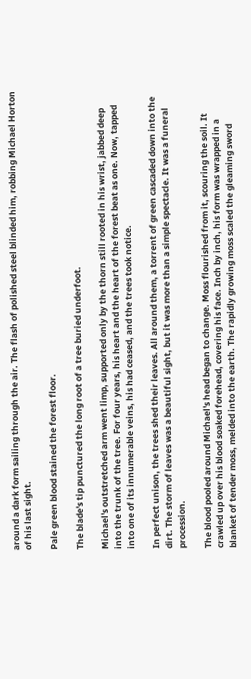around a dark form sailing through the air. The flash of polished steel blinded him, robbing Michael Horton of his last sight.

Pale green blood stained the forest floor.

The blade's tip punctured the long root of a tree buried underfoot.

Michael's outstretched arm went limp, supported only by the thorn still rooted in his wrist, jabbed deep into the trunk of the tree. For four years, his heart and the heart of the forest beat as one. Now, tapped into one of its innumerable veins, his had ceased, and the trees took notice.

In perfect unison, the trees shed their leaves. All around them, a torrent of green cascaded down into the dirt. The storm of leaves was a beautiful sight, but it was more than a simple spectacle. It was a funeral procession.

The blood pooled around Michael's head began to change. Moss flourished from it, scouring the soil. It crawled up over his blood soaked forehead, covering his face. Inch by inch, his form was wrapped in a blanket of tender moss, melded into the earth. The rapidly growing moss scaled the gleaming sword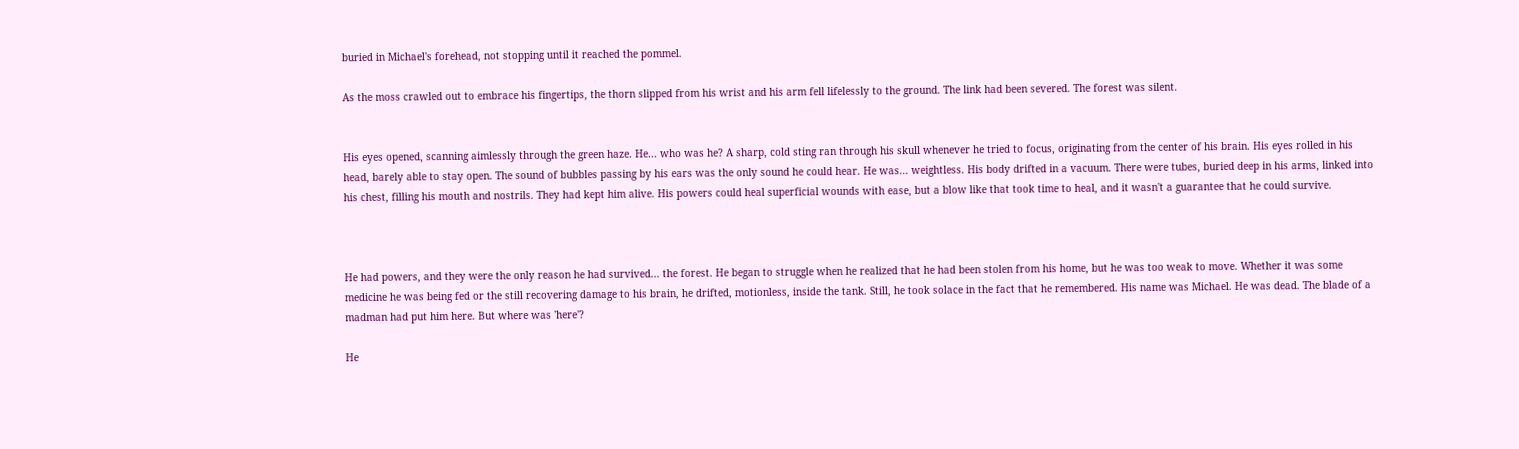buried in Michael's forehead, not stopping until it reached the pommel.

As the moss crawled out to embrace his fingertips, the thorn slipped from his wrist and his arm fell lifelessly to the ground. The link had been severed. The forest was silent.


His eyes opened, scanning aimlessly through the green haze. He... who was he? A sharp, cold sting ran through his skull whenever he tried to focus, originating from the center of his brain. His eyes rolled in his head, barely able to stay open. The sound of bubbles passing by his ears was the only sound he could hear. He was... weightless. His body drifted in a vacuum. There were tubes, buried deep in his arms, linked into his chest, filling his mouth and nostrils. They had kept him alive. His powers could heal superficial wounds with ease, but a blow like that took time to heal, and it wasn't a guarantee that he could survive.



He had powers, and they were the only reason he had survived... the forest. He began to struggle when he realized that he had been stolen from his home, but he was too weak to move. Whether it was some medicine he was being fed or the still recovering damage to his brain, he drifted, motionless, inside the tank. Still, he took solace in the fact that he remembered. His name was Michael. He was dead. The blade of a madman had put him here. But where was 'here'?

He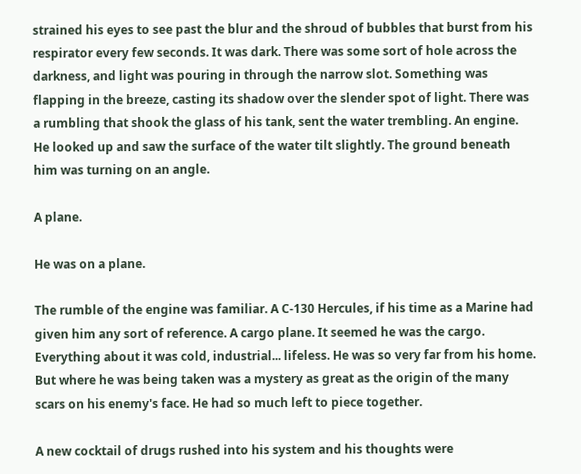strained his eyes to see past the blur and the shroud of bubbles that burst from his respirator every few seconds. It was dark. There was some sort of hole across the darkness, and light was pouring in through the narrow slot. Something was flapping in the breeze, casting its shadow over the slender spot of light. There was a rumbling that shook the glass of his tank, sent the water trembling. An engine. He looked up and saw the surface of the water tilt slightly. The ground beneath him was turning on an angle.

A plane.

He was on a plane.

The rumble of the engine was familiar. A C-130 Hercules, if his time as a Marine had given him any sort of reference. A cargo plane. It seemed he was the cargo. Everything about it was cold, industrial... lifeless. He was so very far from his home. But where he was being taken was a mystery as great as the origin of the many scars on his enemy's face. He had so much left to piece together.

A new cocktail of drugs rushed into his system and his thoughts were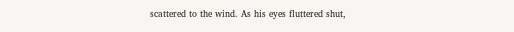scattered to the wind. As his eyes fluttered shut,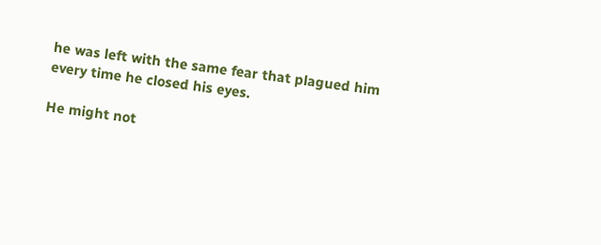he was left with the same fear that plagued him every time he closed his eyes.

He might not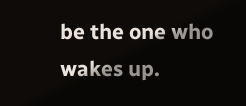be the one who wakes up.